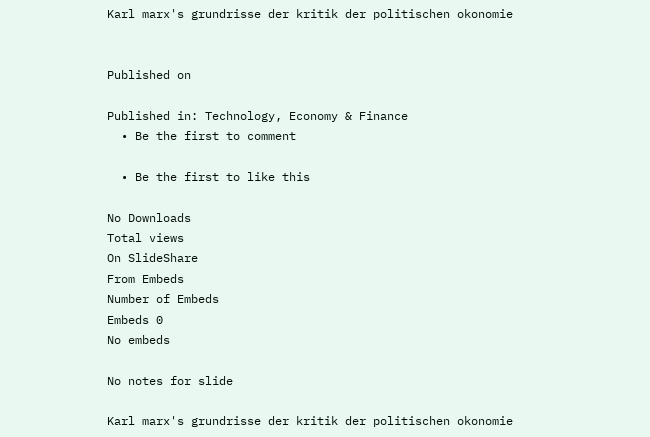Karl marx's grundrisse der kritik der politischen okonomie


Published on

Published in: Technology, Economy & Finance
  • Be the first to comment

  • Be the first to like this

No Downloads
Total views
On SlideShare
From Embeds
Number of Embeds
Embeds 0
No embeds

No notes for slide

Karl marx's grundrisse der kritik der politischen okonomie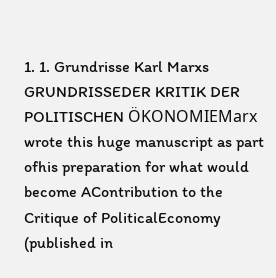1. 1. Grundrisse Karl Marxs GRUNDRISSEDER KRITIK DER POLITISCHEN ÖKONOMIEMarx wrote this huge manuscript as part ofhis preparation for what would become AContribution to the Critique of PoliticalEconomy (published in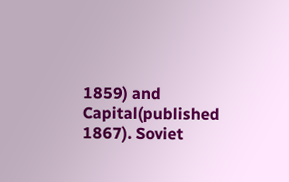1859) and Capital(published 1867). Soviet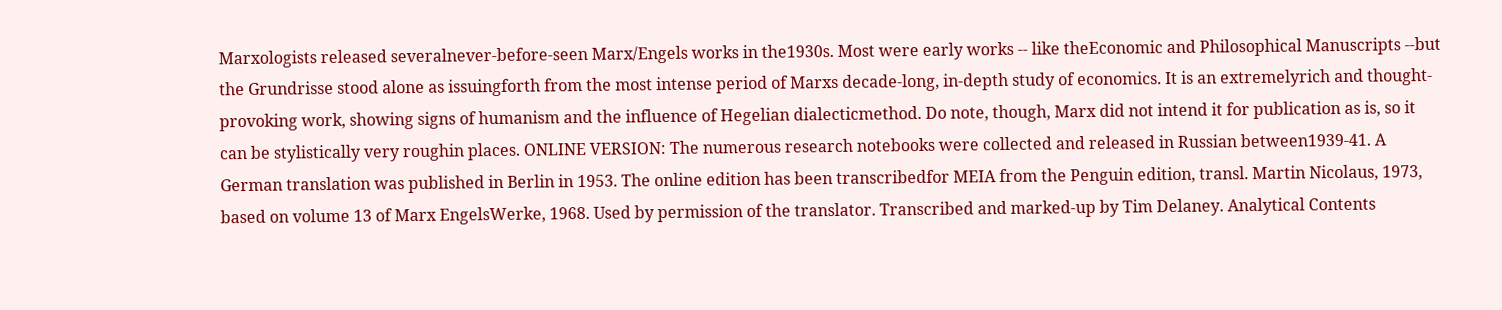Marxologists released severalnever-before-seen Marx/Engels works in the1930s. Most were early works -- like theEconomic and Philosophical Manuscripts --but the Grundrisse stood alone as issuingforth from the most intense period of Marxs decade-long, in-depth study of economics. It is an extremelyrich and thought-provoking work, showing signs of humanism and the influence of Hegelian dialecticmethod. Do note, though, Marx did not intend it for publication as is, so it can be stylistically very roughin places. ONLINE VERSION: The numerous research notebooks were collected and released in Russian between1939-41. A German translation was published in Berlin in 1953. The online edition has been transcribedfor MEIA from the Penguin edition, transl. Martin Nicolaus, 1973, based on volume 13 of Marx EngelsWerke, 1968. Used by permission of the translator. Transcribed and marked-up by Tim Delaney. Analytical Contents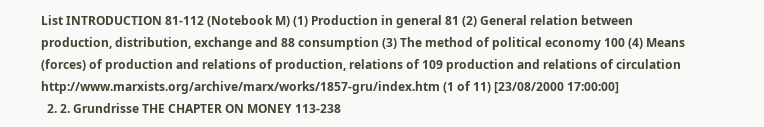List INTRODUCTION 81-112 (Notebook M) (1) Production in general 81 (2) General relation between production, distribution, exchange and 88 consumption (3) The method of political economy 100 (4) Means (forces) of production and relations of production, relations of 109 production and relations of circulation http://www.marxists.org/archive/marx/works/1857-gru/index.htm (1 of 11) [23/08/2000 17:00:00]
  2. 2. Grundrisse THE CHAPTER ON MONEY 113-238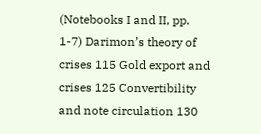(Notebooks I and II, pp. 1-7) Darimon’s theory of crises 115 Gold export and crises 125 Convertibility and note circulation 130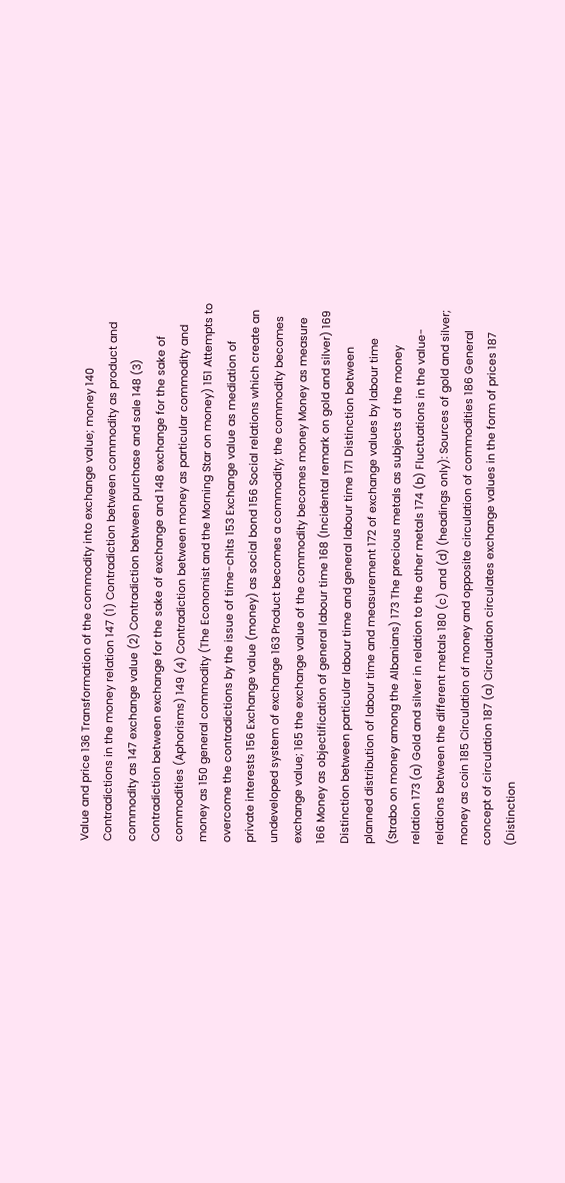Value and price 136 Transformation of the commodity into exchange value; money 140 Contradictions in the money relation 147 (1) Contradiction between commodity as product and commodity as 147 exchange value (2) Contradiction between purchase and sale 148 (3) Contradiction between exchange for the sake of exchange and 148 exchange for the sake of commodities (Aphorisms) 149 (4) Contradiction between money as particular commodity and money as 150 general commodity (The Economist and the Morning Star on money) 151 Attempts to overcome the contradictions by the issue of time-chits 153 Exchange value as mediation of private interests 156 Exchange value (money) as social bond 156 Social relations which create an undeveloped system of exchange 163 Product becomes a commodity; the commodity becomes exchange value; 165 the exchange value of the commodity becomes money Money as measure 166 Money as objectification of general labour time 168 (Incidental remark on gold and silver) 169 Distinction between particular labour time and general labour time 171 Distinction between planned distribution of labour time and measurement 172 of exchange values by labour time (Strabo on money among the Albanians) 173 The precious metals as subjects of the money relation 173 (a) Gold and silver in relation to the other metals 174 (b) Fluctuations in the value-relations between the different metals 180 (c) and (d) (headings only): Sources of gold and silver; money as coin 185 Circulation of money and opposite circulation of commodities 186 General concept of circulation 187 (a) Circulation circulates exchange values in the form of prices 187 (Distinction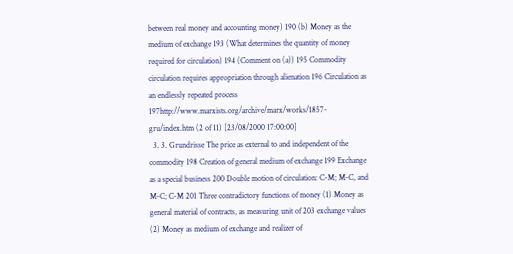between real money and accounting money) 190 (b) Money as the medium of exchange 193 (What determines the quantity of money required for circulation) 194 (Comment on (a)) 195 Commodity circulation requires appropriation through alienation 196 Circulation as an endlessly repeated process 197http://www.marxists.org/archive/marx/works/1857-gru/index.htm (2 of 11) [23/08/2000 17:00:00]
  3. 3. Grundrisse The price as external to and independent of the commodity 198 Creation of general medium of exchange 199 Exchange as a special business 200 Double motion of circulation: C-M; M-C, and M-C; C-M 201 Three contradictory functions of money (1) Money as general material of contracts, as measuring unit of 203 exchange values (2) Money as medium of exchange and realizer of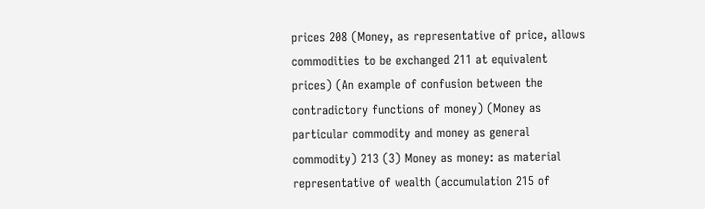prices 208 (Money, as representative of price, allows commodities to be exchanged 211 at equivalent prices) (An example of confusion between the contradictory functions of money) (Money as particular commodity and money as general commodity) 213 (3) Money as money: as material representative of wealth (accumulation 215 of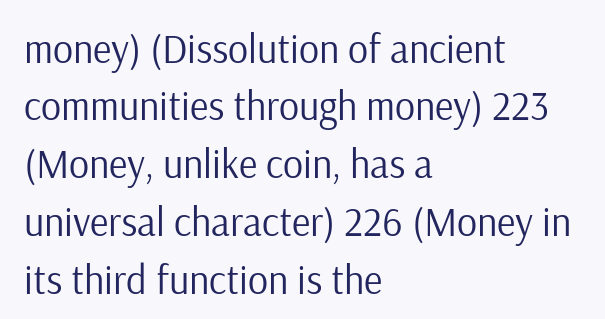money) (Dissolution of ancient communities through money) 223 (Money, unlike coin, has a universal character) 226 (Money in its third function is the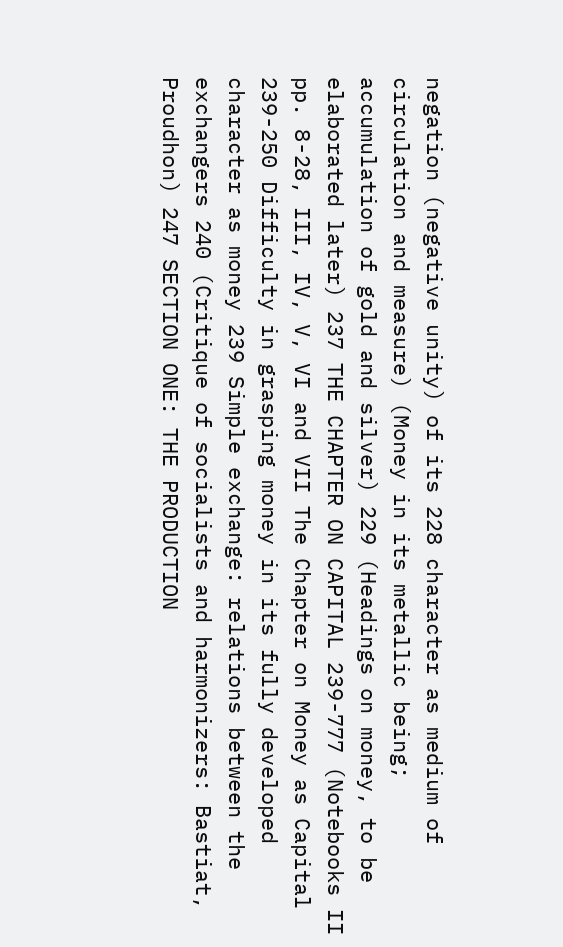negation (negative unity) of its 228 character as medium of circulation and measure) (Money in its metallic being; accumulation of gold and silver) 229 (Headings on money, to be elaborated later) 237 THE CHAPTER ON CAPITAL 239-777 (Notebooks II pp. 8-28, III, IV, V, VI and VII The Chapter on Money as Capital 239-250 Difficulty in grasping money in its fully developed character as money 239 Simple exchange: relations between the exchangers 240 (Critique of socialists and harmonizers: Bastiat, Proudhon) 247 SECTION ONE: THE PRODUCTION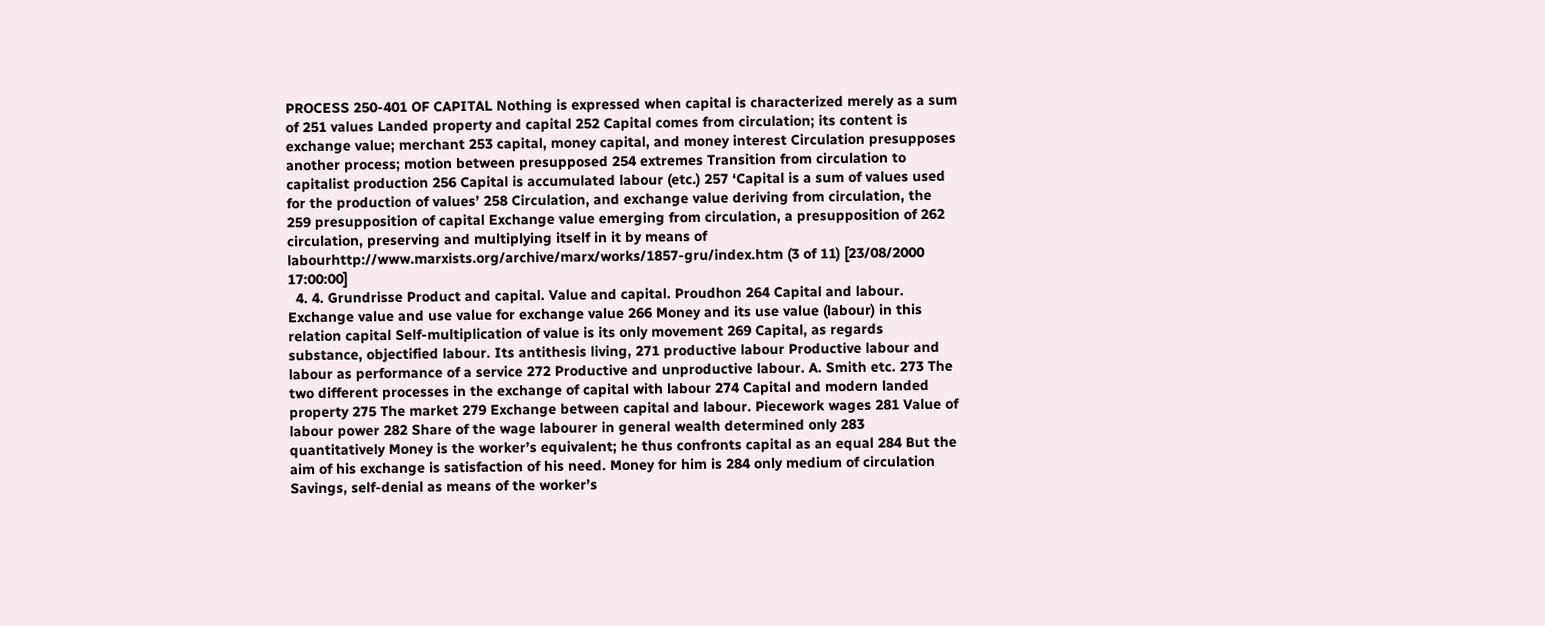PROCESS 250-401 OF CAPITAL Nothing is expressed when capital is characterized merely as a sum of 251 values Landed property and capital 252 Capital comes from circulation; its content is exchange value; merchant 253 capital, money capital, and money interest Circulation presupposes another process; motion between presupposed 254 extremes Transition from circulation to capitalist production 256 Capital is accumulated labour (etc.) 257 ‘Capital is a sum of values used for the production of values’ 258 Circulation, and exchange value deriving from circulation, the 259 presupposition of capital Exchange value emerging from circulation, a presupposition of 262 circulation, preserving and multiplying itself in it by means of labourhttp://www.marxists.org/archive/marx/works/1857-gru/index.htm (3 of 11) [23/08/2000 17:00:00]
  4. 4. Grundrisse Product and capital. Value and capital. Proudhon 264 Capital and labour. Exchange value and use value for exchange value 266 Money and its use value (labour) in this relation capital Self-multiplication of value is its only movement 269 Capital, as regards substance, objectified labour. Its antithesis living, 271 productive labour Productive labour and labour as performance of a service 272 Productive and unproductive labour. A. Smith etc. 273 The two different processes in the exchange of capital with labour 274 Capital and modern landed property 275 The market 279 Exchange between capital and labour. Piecework wages 281 Value of labour power 282 Share of the wage labourer in general wealth determined only 283 quantitatively Money is the worker’s equivalent; he thus confronts capital as an equal 284 But the aim of his exchange is satisfaction of his need. Money for him is 284 only medium of circulation Savings, self-denial as means of the worker’s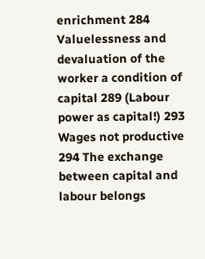enrichment 284 Valuelessness and devaluation of the worker a condition of capital 289 (Labour power as capital!) 293 Wages not productive 294 The exchange between capital and labour belongs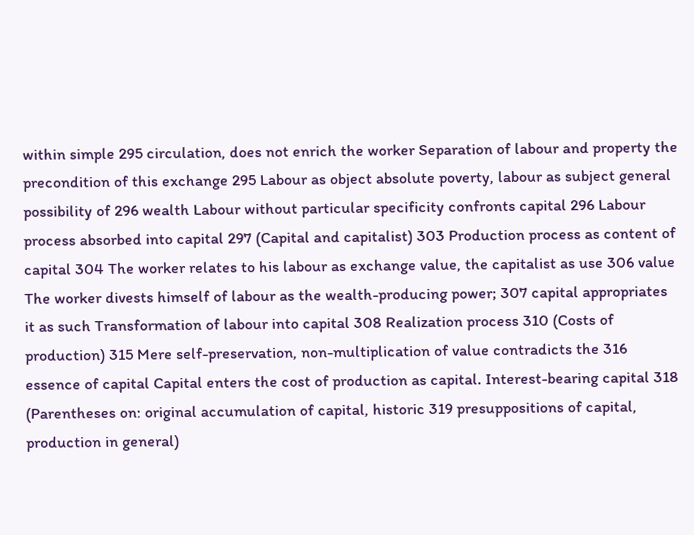within simple 295 circulation, does not enrich the worker Separation of labour and property the precondition of this exchange 295 Labour as object absolute poverty, labour as subject general possibility of 296 wealth Labour without particular specificity confronts capital 296 Labour process absorbed into capital 297 (Capital and capitalist) 303 Production process as content of capital 304 The worker relates to his labour as exchange value, the capitalist as use 306 value The worker divests himself of labour as the wealth-producing power; 307 capital appropriates it as such Transformation of labour into capital 308 Realization process 310 (Costs of production) 315 Mere self-preservation, non-multiplication of value contradicts the 316 essence of capital Capital enters the cost of production as capital. Interest-bearing capital 318 (Parentheses on: original accumulation of capital, historic 319 presuppositions of capital, production in general)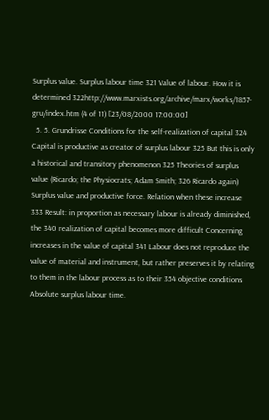Surplus value. Surplus labour time 321 Value of labour. How it is determined 322http://www.marxists.org/archive/marx/works/1857-gru/index.htm (4 of 11) [23/08/2000 17:00:00]
  5. 5. Grundrisse Conditions for the self-realization of capital 324 Capital is productive as creator of surplus labour 325 But this is only a historical and transitory phenomenon 325 Theories of surplus value (Ricardo; the Physiocrats; Adam Smith; 326 Ricardo again) Surplus value and productive force. Relation when these increase 333 Result: in proportion as necessary labour is already diminished, the 340 realization of capital becomes more difficult Concerning increases in the value of capital 341 Labour does not reproduce the value of material and instrument, but rather preserves it by relating to them in the labour process as to their 354 objective conditions Absolute surplus labour time.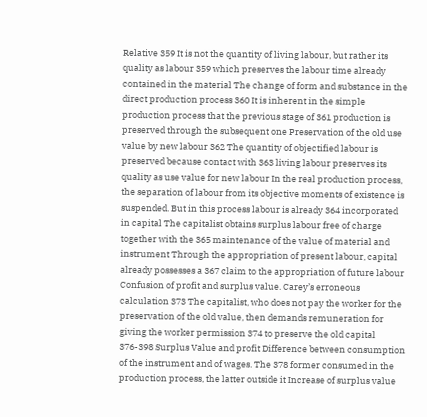Relative 359 It is not the quantity of living labour, but rather its quality as labour 359 which preserves the labour time already contained in the material The change of form and substance in the direct production process 360 It is inherent in the simple production process that the previous stage of 361 production is preserved through the subsequent one Preservation of the old use value by new labour 362 The quantity of objectified labour is preserved because contact with 363 living labour preserves its quality as use value for new labour In the real production process, the separation of labour from its objective moments of existence is suspended. But in this process labour is already 364 incorporated in capital The capitalist obtains surplus labour free of charge together with the 365 maintenance of the value of material and instrument Through the appropriation of present labour, capital already possesses a 367 claim to the appropriation of future labour Confusion of profit and surplus value. Carey’s erroneous calculation 373 The capitalist, who does not pay the worker for the preservation of the old value, then demands remuneration for giving the worker permission 374 to preserve the old capital 376-398 Surplus Value and profit Difference between consumption of the instrument and of wages. The 378 former consumed in the production process, the latter outside it Increase of surplus value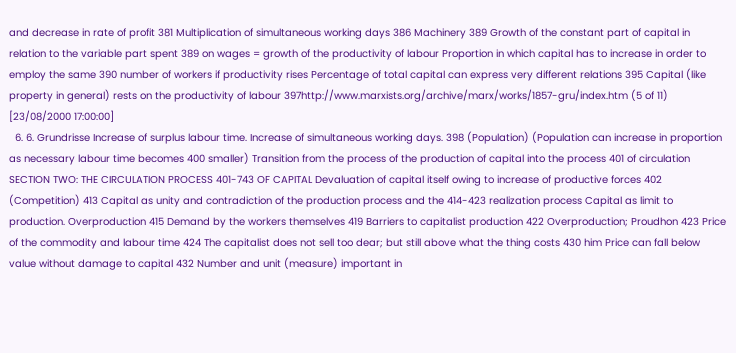and decrease in rate of profit 381 Multiplication of simultaneous working days 386 Machinery 389 Growth of the constant part of capital in relation to the variable part spent 389 on wages = growth of the productivity of labour Proportion in which capital has to increase in order to employ the same 390 number of workers if productivity rises Percentage of total capital can express very different relations 395 Capital (like property in general) rests on the productivity of labour 397http://www.marxists.org/archive/marx/works/1857-gru/index.htm (5 of 11) [23/08/2000 17:00:00]
  6. 6. Grundrisse Increase of surplus labour time. Increase of simultaneous working days. 398 (Population) (Population can increase in proportion as necessary labour time becomes 400 smaller) Transition from the process of the production of capital into the process 401 of circulation SECTION TWO: THE CIRCULATION PROCESS 401-743 OF CAPITAL Devaluation of capital itself owing to increase of productive forces 402 (Competition) 413 Capital as unity and contradiction of the production process and the 414-423 realization process Capital as limit to production. Overproduction 415 Demand by the workers themselves 419 Barriers to capitalist production 422 Overproduction; Proudhon 423 Price of the commodity and labour time 424 The capitalist does not sell too dear; but still above what the thing costs 430 him Price can fall below value without damage to capital 432 Number and unit (measure) important in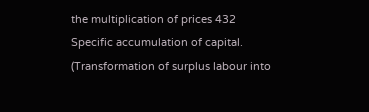the multiplication of prices 432 Specific accumulation of capital. (Transformation of surplus labour into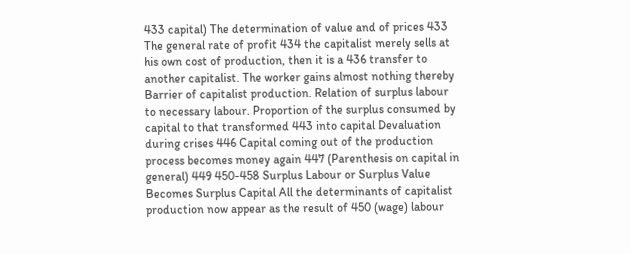433 capital) The determination of value and of prices 433 The general rate of profit 434 the capitalist merely sells at his own cost of production, then it is a 436 transfer to another capitalist. The worker gains almost nothing thereby Barrier of capitalist production. Relation of surplus labour to necessary labour. Proportion of the surplus consumed by capital to that transformed 443 into capital Devaluation during crises 446 Capital coming out of the production process becomes money again 447 (Parenthesis on capital in general) 449 450-458 Surplus Labour or Surplus Value Becomes Surplus Capital All the determinants of capitalist production now appear as the result of 450 (wage) labour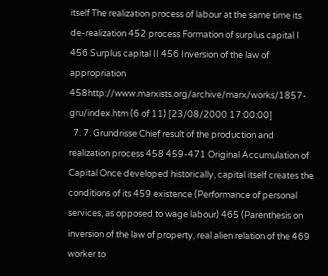itself The realization process of labour at the same time its de-realization 452 process Formation of surplus capital I 456 Surplus capital II 456 Inversion of the law of appropriation 458http://www.marxists.org/archive/marx/works/1857-gru/index.htm (6 of 11) [23/08/2000 17:00:00]
  7. 7. Grundrisse Chief result of the production and realization process 458 459-471 Original Accumulation of Capital Once developed historically, capital itself creates the conditions of its 459 existence (Performance of personal services, as opposed to wage labour) 465 (Parenthesis on inversion of the law of property, real alien relation of the 469 worker to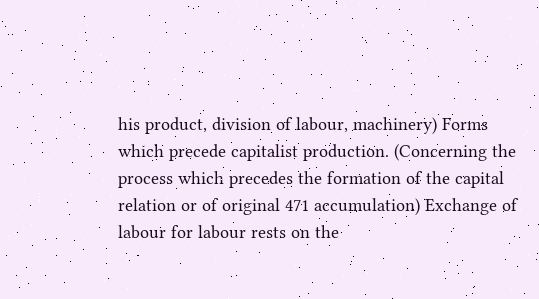his product, division of labour, machinery) Forms which precede capitalist production. (Concerning the process which precedes the formation of the capital relation or of original 471 accumulation) Exchange of labour for labour rests on the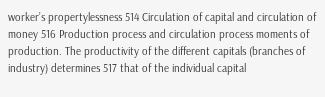worker’s propertylessness 514 Circulation of capital and circulation of money 516 Production process and circulation process moments of production. The productivity of the different capitals (branches of industry) determines 517 that of the individual capital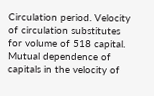Circulation period. Velocity of circulation substitutes for volume of 518 capital. Mutual dependence of capitals in the velocity of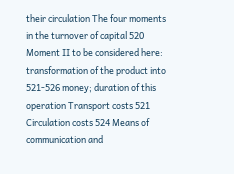their circulation The four moments in the turnover of capital 520 Moment II to be considered here: transformation of the product into 521-526 money; duration of this operation Transport costs 521 Circulation costs 524 Means of communication and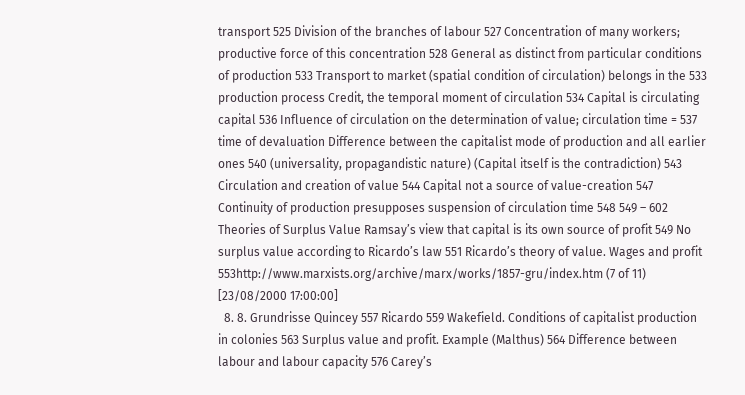transport 525 Division of the branches of labour 527 Concentration of many workers; productive force of this concentration 528 General as distinct from particular conditions of production 533 Transport to market (spatial condition of circulation) belongs in the 533 production process Credit, the temporal moment of circulation 534 Capital is circulating capital 536 Influence of circulation on the determination of value; circulation time = 537 time of devaluation Difference between the capitalist mode of production and all earlier ones 540 (universality, propagandistic nature) (Capital itself is the contradiction) 543 Circulation and creation of value 544 Capital not a source of value-creation 547 Continuity of production presupposes suspension of circulation time 548 549 – 602 Theories of Surplus Value Ramsay’s view that capital is its own source of profit 549 No surplus value according to Ricardo’s law 551 Ricardo’s theory of value. Wages and profit 553http://www.marxists.org/archive/marx/works/1857-gru/index.htm (7 of 11) [23/08/2000 17:00:00]
  8. 8. Grundrisse Quincey 557 Ricardo 559 Wakefield. Conditions of capitalist production in colonies 563 Surplus value and profit. Example (Malthus) 564 Difference between labour and labour capacity 576 Carey’s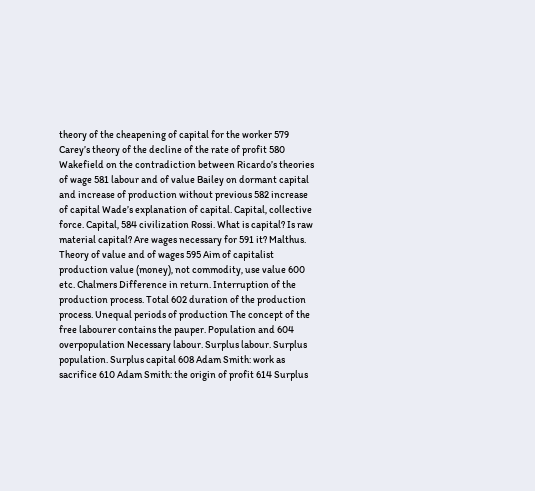theory of the cheapening of capital for the worker 579 Carey’s theory of the decline of the rate of profit 580 Wakefield on the contradiction between Ricardo’s theories of wage 581 labour and of value Bailey on dormant capital and increase of production without previous 582 increase of capital Wade’s explanation of capital. Capital, collective force. Capital, 584 civilization Rossi. What is capital? Is raw material capital? Are wages necessary for 591 it? Malthus. Theory of value and of wages 595 Aim of capitalist production value (money), not commodity, use value 600 etc. Chalmers Difference in return. Interruption of the production process. Total 602 duration of the production process. Unequal periods of production The concept of the free labourer contains the pauper. Population and 604 overpopulation Necessary labour. Surplus labour. Surplus population. Surplus capital 608 Adam Smith: work as sacrifice 610 Adam Smith: the origin of profit 614 Surplus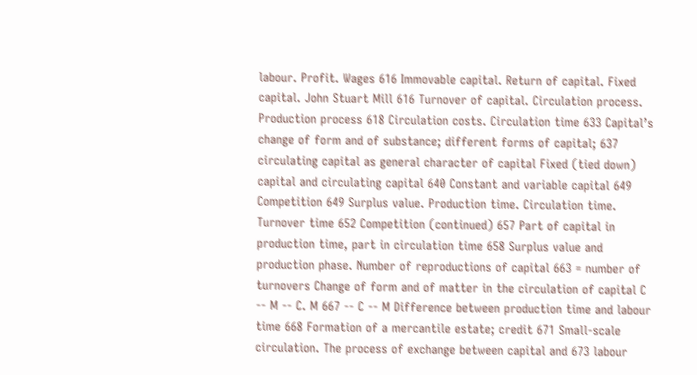labour. Profit. Wages 616 Immovable capital. Return of capital. Fixed capital. John Stuart Mill 616 Turnover of capital. Circulation process. Production process 618 Circulation costs. Circulation time 633 Capital’s change of form and of substance; different forms of capital; 637 circulating capital as general character of capital Fixed (tied down) capital and circulating capital 640 Constant and variable capital 649 Competition 649 Surplus value. Production time. Circulation time. Turnover time 652 Competition (continued) 657 Part of capital in production time, part in circulation time 658 Surplus value and production phase. Number of reproductions of capital 663 = number of turnovers Change of form and of matter in the circulation of capital C -- M -- C. M 667 -- C -- M Difference between production time and labour time 668 Formation of a mercantile estate; credit 671 Small-scale circulation. The process of exchange between capital and 673 labour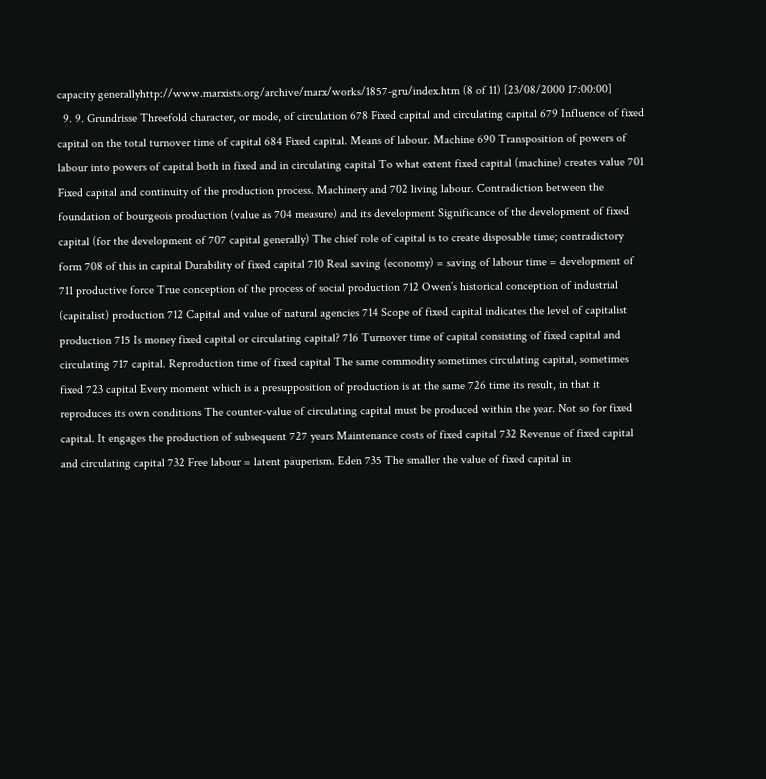capacity generallyhttp://www.marxists.org/archive/marx/works/1857-gru/index.htm (8 of 11) [23/08/2000 17:00:00]
  9. 9. Grundrisse Threefold character, or mode, of circulation 678 Fixed capital and circulating capital 679 Influence of fixed capital on the total turnover time of capital 684 Fixed capital. Means of labour. Machine 690 Transposition of powers of labour into powers of capital both in fixed and in circulating capital To what extent fixed capital (machine) creates value 701 Fixed capital and continuity of the production process. Machinery and 702 living labour. Contradiction between the foundation of bourgeois production (value as 704 measure) and its development Significance of the development of fixed capital (for the development of 707 capital generally) The chief role of capital is to create disposable time; contradictory form 708 of this in capital Durability of fixed capital 710 Real saving (economy) = saving of labour time = development of 711 productive force True conception of the process of social production 712 Owen’s historical conception of industrial (capitalist) production 712 Capital and value of natural agencies 714 Scope of fixed capital indicates the level of capitalist production 715 Is money fixed capital or circulating capital? 716 Turnover time of capital consisting of fixed capital and circulating 717 capital. Reproduction time of fixed capital The same commodity sometimes circulating capital, sometimes fixed 723 capital Every moment which is a presupposition of production is at the same 726 time its result, in that it reproduces its own conditions The counter-value of circulating capital must be produced within the year. Not so for fixed capital. It engages the production of subsequent 727 years Maintenance costs of fixed capital 732 Revenue of fixed capital and circulating capital 732 Free labour = latent pauperism. Eden 735 The smaller the value of fixed capital in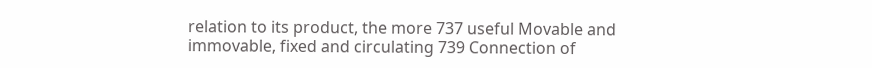relation to its product, the more 737 useful Movable and immovable, fixed and circulating 739 Connection of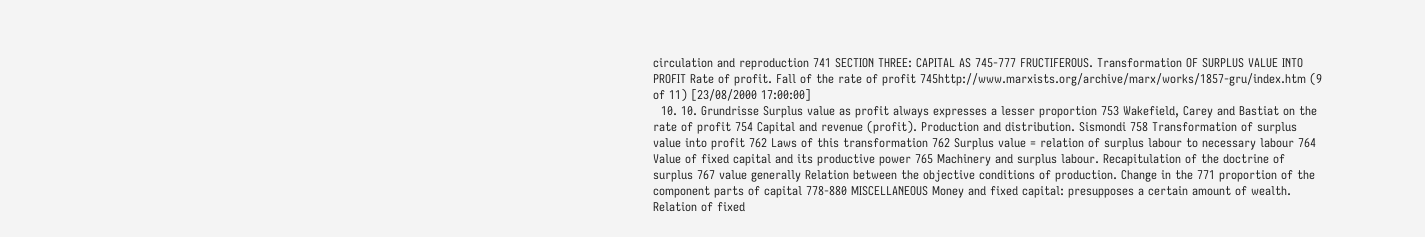circulation and reproduction 741 SECTION THREE: CAPITAL AS 745-777 FRUCTIFEROUS. Transformation OF SURPLUS VALUE INTO PROFIT Rate of profit. Fall of the rate of profit 745http://www.marxists.org/archive/marx/works/1857-gru/index.htm (9 of 11) [23/08/2000 17:00:00]
  10. 10. Grundrisse Surplus value as profit always expresses a lesser proportion 753 Wakefield, Carey and Bastiat on the rate of profit 754 Capital and revenue (profit). Production and distribution. Sismondi 758 Transformation of surplus value into profit 762 Laws of this transformation 762 Surplus value = relation of surplus labour to necessary labour 764 Value of fixed capital and its productive power 765 Machinery and surplus labour. Recapitulation of the doctrine of surplus 767 value generally Relation between the objective conditions of production. Change in the 771 proportion of the component parts of capital 778-880 MISCELLANEOUS Money and fixed capital: presupposes a certain amount of wealth. Relation of fixed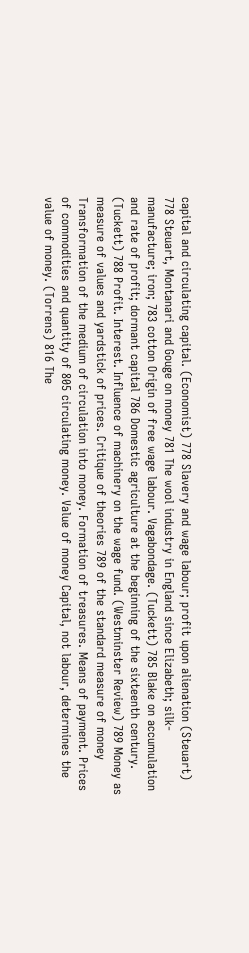capital and circulating capital. (Economist) 778 Slavery and wage labour; profit upon alienation (Steuart) 778 Steuart, Montanari and Gouge on money 781 The wool industry in England since Elizabeth; silk- manufacture; iron; 783 cotton Origin of free wage labour. Vagabondage. (Tuckett) 785 Blake on accumulation and rate of profit; dormant capital 786 Domestic agriculture at the beginning of the sixteenth century. (Tuckett) 788 Profit. Interest. Influence of machinery on the wage fund. (Westminster Review) 789 Money as measure of values and yardstick of prices. Critique of theories 789 of the standard measure of money Transformation of the medium of circulation into money. Formation of treasures. Means of payment. Prices of commodities and quantity of 805 circulating money. Value of money Capital, not labour, determines the value of money. (Torrens) 816 The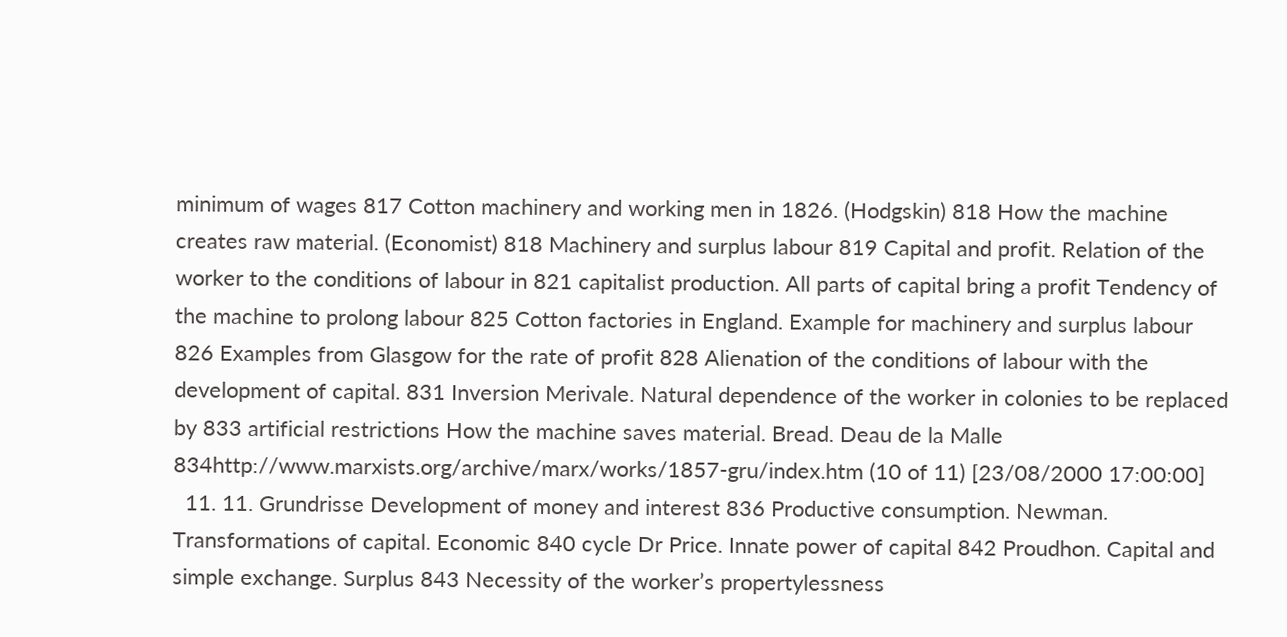minimum of wages 817 Cotton machinery and working men in 1826. (Hodgskin) 818 How the machine creates raw material. (Economist) 818 Machinery and surplus labour 819 Capital and profit. Relation of the worker to the conditions of labour in 821 capitalist production. All parts of capital bring a profit Tendency of the machine to prolong labour 825 Cotton factories in England. Example for machinery and surplus labour 826 Examples from Glasgow for the rate of profit 828 Alienation of the conditions of labour with the development of capital. 831 Inversion Merivale. Natural dependence of the worker in colonies to be replaced by 833 artificial restrictions How the machine saves material. Bread. Deau de la Malle 834http://www.marxists.org/archive/marx/works/1857-gru/index.htm (10 of 11) [23/08/2000 17:00:00]
  11. 11. Grundrisse Development of money and interest 836 Productive consumption. Newman. Transformations of capital. Economic 840 cycle Dr Price. Innate power of capital 842 Proudhon. Capital and simple exchange. Surplus 843 Necessity of the worker’s propertylessness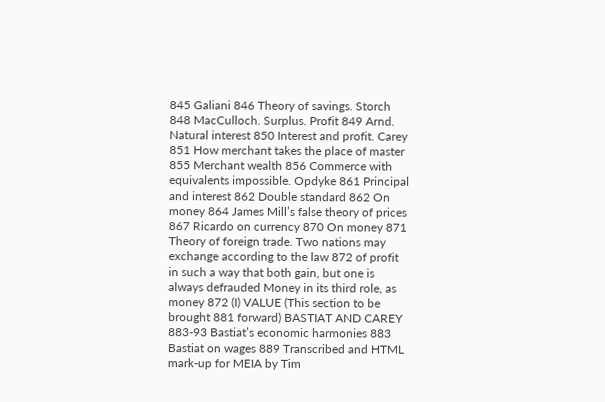845 Galiani 846 Theory of savings. Storch 848 MacCulloch. Surplus. Profit 849 Arnd. Natural interest 850 Interest and profit. Carey 851 How merchant takes the place of master 855 Merchant wealth 856 Commerce with equivalents impossible. Opdyke 861 Principal and interest 862 Double standard 862 On money 864 James Mill’s false theory of prices 867 Ricardo on currency 870 On money 871 Theory of foreign trade. Two nations may exchange according to the law 872 of profit in such a way that both gain, but one is always defrauded Money in its third role, as money 872 (I) VALUE (This section to be brought 881 forward) BASTIAT AND CAREY 883-93 Bastiat’s economic harmonies 883 Bastiat on wages 889 Transcribed and HTML mark-up for MEIA by Tim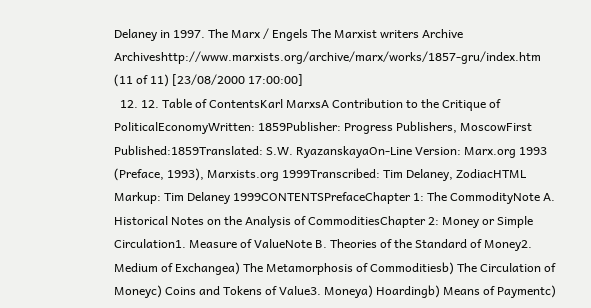Delaney in 1997. The Marx / Engels The Marxist writers Archive Archiveshttp://www.marxists.org/archive/marx/works/1857-gru/index.htm (11 of 11) [23/08/2000 17:00:00]
  12. 12. Table of ContentsKarl MarxsA Contribution to the Critique of PoliticalEconomyWritten: 1859Publisher: Progress Publishers, MoscowFirst Published:1859Translated: S.W. RyazanskayaOn-Line Version: Marx.org 1993 (Preface, 1993), Marxists.org 1999Transcribed: Tim Delaney, ZodiacHTML Markup: Tim Delaney 1999CONTENTSPrefaceChapter 1: The CommodityNote A. Historical Notes on the Analysis of CommoditiesChapter 2: Money or Simple Circulation1. Measure of ValueNote B. Theories of the Standard of Money2. Medium of Exchangea) The Metamorphosis of Commoditiesb) The Circulation of Moneyc) Coins and Tokens of Value3. Moneya) Hoardingb) Means of Paymentc)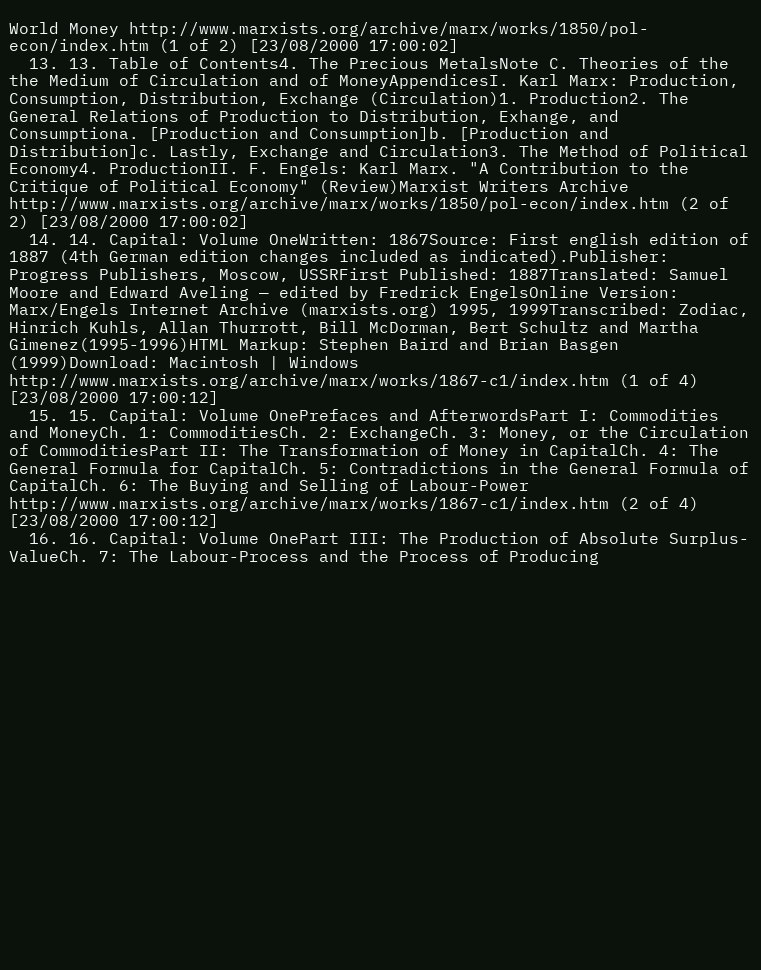World Money http://www.marxists.org/archive/marx/works/1850/pol-econ/index.htm (1 of 2) [23/08/2000 17:00:02]
  13. 13. Table of Contents4. The Precious MetalsNote C. Theories of the the Medium of Circulation and of MoneyAppendicesI. Karl Marx: Production, Consumption, Distribution, Exchange (Circulation)1. Production2. The General Relations of Production to Distribution, Exhange, and Consumptiona. [Production and Consumption]b. [Production and Distribution]c. Lastly, Exchange and Circulation3. The Method of Political Economy4. ProductionII. F. Engels: Karl Marx. "A Contribution to the Critique of Political Economy" (Review)Marxist Writers Archive http://www.marxists.org/archive/marx/works/1850/pol-econ/index.htm (2 of 2) [23/08/2000 17:00:02]
  14. 14. Capital: Volume OneWritten: 1867Source: First english edition of 1887 (4th German edition changes included as indicated).Publisher: Progress Publishers, Moscow, USSRFirst Published: 1887Translated: Samuel Moore and Edward Aveling — edited by Fredrick EngelsOnline Version: Marx/Engels Internet Archive (marxists.org) 1995, 1999Transcribed: Zodiac, Hinrich Kuhls, Allan Thurrott, Bill McDorman, Bert Schultz and Martha Gimenez(1995-1996)HTML Markup: Stephen Baird and Brian Basgen (1999)Download: Macintosh | Windows http://www.marxists.org/archive/marx/works/1867-c1/index.htm (1 of 4) [23/08/2000 17:00:12]
  15. 15. Capital: Volume OnePrefaces and AfterwordsPart I: Commodities and MoneyCh. 1: CommoditiesCh. 2: ExchangeCh. 3: Money, or the Circulation of CommoditiesPart II: The Transformation of Money in CapitalCh. 4: The General Formula for CapitalCh. 5: Contradictions in the General Formula of CapitalCh. 6: The Buying and Selling of Labour-Power http://www.marxists.org/archive/marx/works/1867-c1/index.htm (2 of 4) [23/08/2000 17:00:12]
  16. 16. Capital: Volume OnePart III: The Production of Absolute Surplus-ValueCh. 7: The Labour-Process and the Process of Producing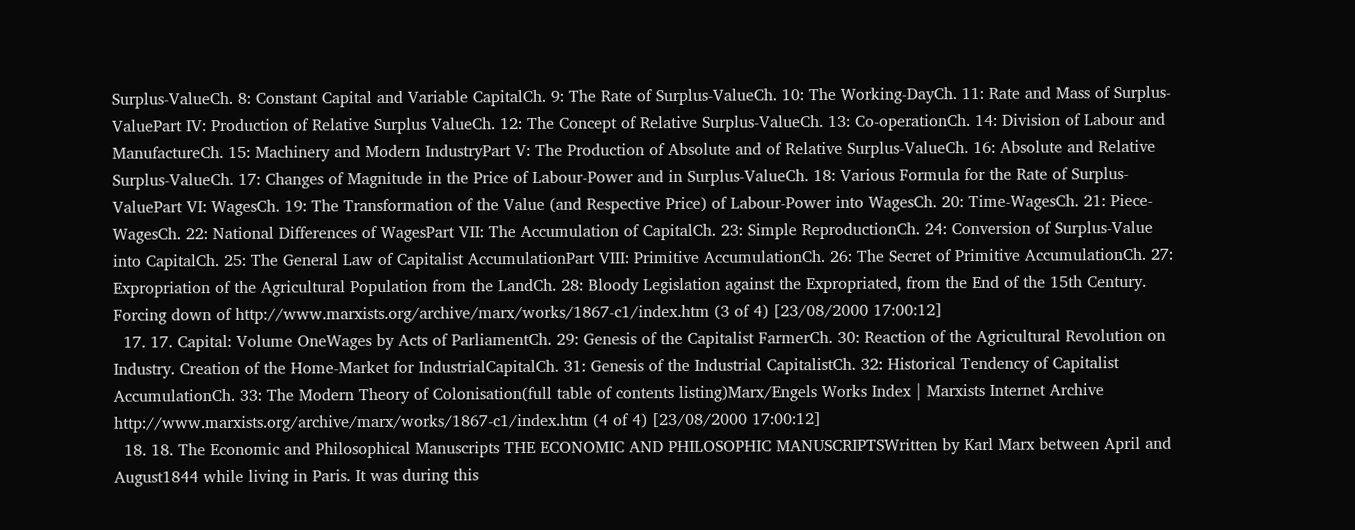Surplus-ValueCh. 8: Constant Capital and Variable CapitalCh. 9: The Rate of Surplus-ValueCh. 10: The Working-DayCh. 11: Rate and Mass of Surplus-ValuePart IV: Production of Relative Surplus ValueCh. 12: The Concept of Relative Surplus-ValueCh. 13: Co-operationCh. 14: Division of Labour and ManufactureCh. 15: Machinery and Modern IndustryPart V: The Production of Absolute and of Relative Surplus-ValueCh. 16: Absolute and Relative Surplus-ValueCh. 17: Changes of Magnitude in the Price of Labour-Power and in Surplus-ValueCh. 18: Various Formula for the Rate of Surplus-ValuePart VI: WagesCh. 19: The Transformation of the Value (and Respective Price) of Labour-Power into WagesCh. 20: Time-WagesCh. 21: Piece-WagesCh. 22: National Differences of WagesPart VII: The Accumulation of CapitalCh. 23: Simple ReproductionCh. 24: Conversion of Surplus-Value into CapitalCh. 25: The General Law of Capitalist AccumulationPart VIII: Primitive AccumulationCh. 26: The Secret of Primitive AccumulationCh. 27: Expropriation of the Agricultural Population from the LandCh. 28: Bloody Legislation against the Expropriated, from the End of the 15th Century. Forcing down of http://www.marxists.org/archive/marx/works/1867-c1/index.htm (3 of 4) [23/08/2000 17:00:12]
  17. 17. Capital: Volume OneWages by Acts of ParliamentCh. 29: Genesis of the Capitalist FarmerCh. 30: Reaction of the Agricultural Revolution on Industry. Creation of the Home-Market for IndustrialCapitalCh. 31: Genesis of the Industrial CapitalistCh. 32: Historical Tendency of Capitalist AccumulationCh. 33: The Modern Theory of Colonisation(full table of contents listing)Marx/Engels Works Index | Marxists Internet Archive http://www.marxists.org/archive/marx/works/1867-c1/index.htm (4 of 4) [23/08/2000 17:00:12]
  18. 18. The Economic and Philosophical Manuscripts THE ECONOMIC AND PHILOSOPHIC MANUSCRIPTSWritten by Karl Marx between April and August1844 while living in Paris. It was during this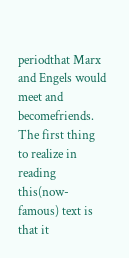periodthat Marx and Engels would meet and becomefriends. The first thing to realize in reading this(now-famous) text is that it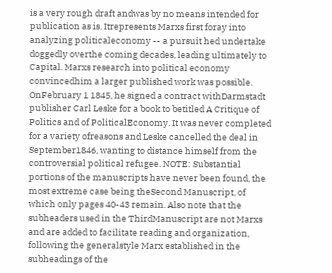is a very rough draft andwas by no means intended for publication as is. Itrepresents Marxs first foray into analyzing politicaleconomy -- a pursuit hed undertake doggedly overthe coming decades, leading ultimately to Capital. Marxs research into political economy convincedhim a larger published work was possible. OnFebruary 1 1845, he signed a contract withDarmstadt publisher Carl Leske for a book to betitled A Critique of Politics and of PoliticalEconomy. It was never completed for a variety ofreasons and Leske cancelled the deal in September1846, wanting to distance himself from the controversial political refugee. NOTE: Substantial portions of the manuscripts have never been found, the most extreme case being theSecond Manuscript, of which only pages 40-43 remain. Also note that the subheaders used in the ThirdManuscript are not Marxs and are added to facilitate reading and organization, following the generalstyle Marx established in the subheadings of the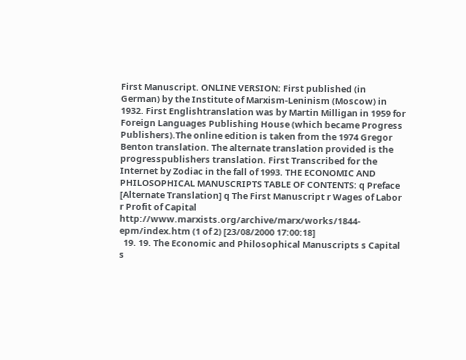First Manuscript. ONLINE VERSION: First published (in German) by the Institute of Marxism-Leninism (Moscow) in 1932. First Englishtranslation was by Martin Milligan in 1959 for Foreign Languages Publishing House (which became Progress Publishers).The online edition is taken from the 1974 Gregor Benton translation. The alternate translation provided is the progresspublishers translation. First Transcribed for the Internet by Zodiac in the fall of 1993. THE ECONOMIC AND PHILOSOPHICAL MANUSCRIPTS TABLE OF CONTENTS: q Preface [Alternate Translation] q The First Manuscript r Wages of Labor r Profit of Capital http://www.marxists.org/archive/marx/works/1844-epm/index.htm (1 of 2) [23/08/2000 17:00:18]
  19. 19. The Economic and Philosophical Manuscripts s Capital s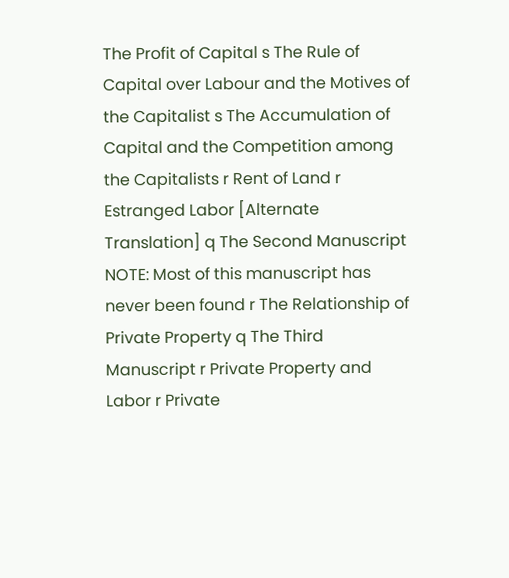The Profit of Capital s The Rule of Capital over Labour and the Motives of the Capitalist s The Accumulation of Capital and the Competition among the Capitalists r Rent of Land r Estranged Labor [Alternate Translation] q The Second Manuscript NOTE: Most of this manuscript has never been found r The Relationship of Private Property q The Third Manuscript r Private Property and Labor r Private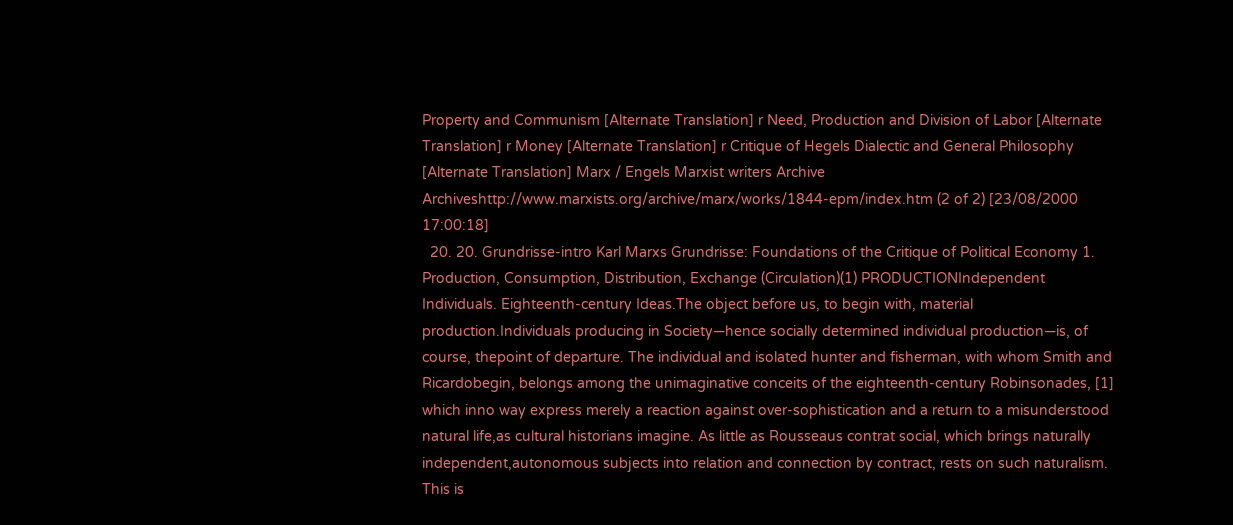Property and Communism [Alternate Translation] r Need, Production and Division of Labor [Alternate Translation] r Money [Alternate Translation] r Critique of Hegels Dialectic and General Philosophy [Alternate Translation] Marx / Engels Marxist writers Archive Archiveshttp://www.marxists.org/archive/marx/works/1844-epm/index.htm (2 of 2) [23/08/2000 17:00:18]
  20. 20. Grundrisse-intro Karl Marxs Grundrisse: Foundations of the Critique of Political Economy 1. Production, Consumption, Distribution, Exchange (Circulation)(1) PRODUCTIONIndependent Individuals. Eighteenth-century Ideas.The object before us, to begin with, material production.Individuals producing in Society—hence socially determined individual production—is, of course, thepoint of departure. The individual and isolated hunter and fisherman, with whom Smith and Ricardobegin, belongs among the unimaginative conceits of the eighteenth-century Robinsonades, [1] which inno way express merely a reaction against over-sophistication and a return to a misunderstood natural life,as cultural historians imagine. As little as Rousseaus contrat social, which brings naturally independent,autonomous subjects into relation and connection by contract, rests on such naturalism. This is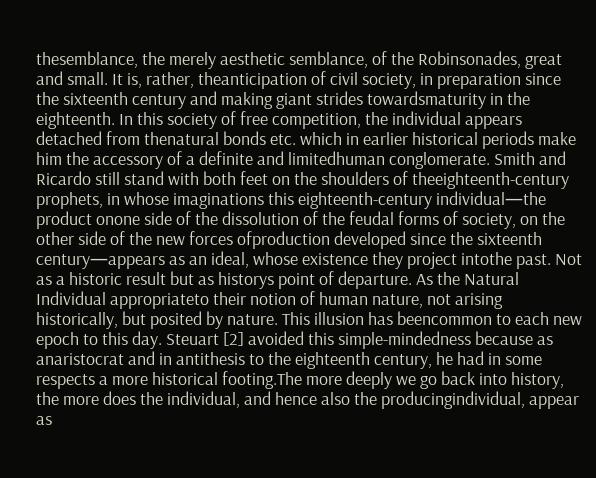thesemblance, the merely aesthetic semblance, of the Robinsonades, great and small. It is, rather, theanticipation of civil society, in preparation since the sixteenth century and making giant strides towardsmaturity in the eighteenth. In this society of free competition, the individual appears detached from thenatural bonds etc. which in earlier historical periods make him the accessory of a definite and limitedhuman conglomerate. Smith and Ricardo still stand with both feet on the shoulders of theeighteenth-century prophets, in whose imaginations this eighteenth-century individual—the product onone side of the dissolution of the feudal forms of society, on the other side of the new forces ofproduction developed since the sixteenth century—appears as an ideal, whose existence they project intothe past. Not as a historic result but as historys point of departure. As the Natural Individual appropriateto their notion of human nature, not arising historically, but posited by nature. This illusion has beencommon to each new epoch to this day. Steuart [2] avoided this simple-mindedness because as anaristocrat and in antithesis to the eighteenth century, he had in some respects a more historical footing.The more deeply we go back into history, the more does the individual, and hence also the producingindividual, appear as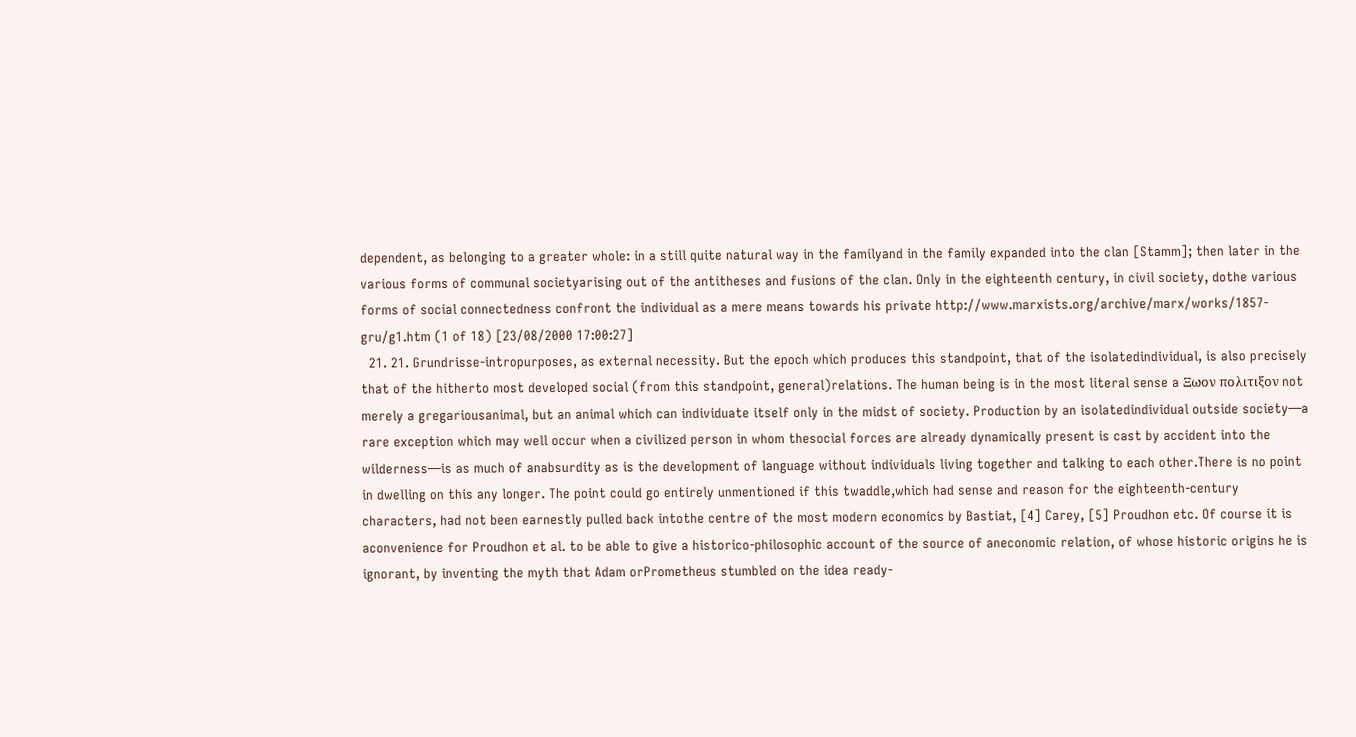dependent, as belonging to a greater whole: in a still quite natural way in the familyand in the family expanded into the clan [Stamm]; then later in the various forms of communal societyarising out of the antitheses and fusions of the clan. Only in the eighteenth century, in civil society, dothe various forms of social connectedness confront the individual as a mere means towards his private http://www.marxists.org/archive/marx/works/1857-gru/g1.htm (1 of 18) [23/08/2000 17:00:27]
  21. 21. Grundrisse-intropurposes, as external necessity. But the epoch which produces this standpoint, that of the isolatedindividual, is also precisely that of the hitherto most developed social (from this standpoint, general)relations. The human being is in the most literal sense a Ξωον πολιτιξον not merely a gregariousanimal, but an animal which can individuate itself only in the midst of society. Production by an isolatedindividual outside society—a rare exception which may well occur when a civilized person in whom thesocial forces are already dynamically present is cast by accident into the wilderness—is as much of anabsurdity as is the development of language without individuals living together and talking to each other.There is no point in dwelling on this any longer. The point could go entirely unmentioned if this twaddle,which had sense and reason for the eighteenth-century characters, had not been earnestly pulled back intothe centre of the most modern economics by Bastiat, [4] Carey, [5] Proudhon etc. Of course it is aconvenience for Proudhon et al. to be able to give a historico-philosophic account of the source of aneconomic relation, of whose historic origins he is ignorant, by inventing the myth that Adam orPrometheus stumbled on the idea ready-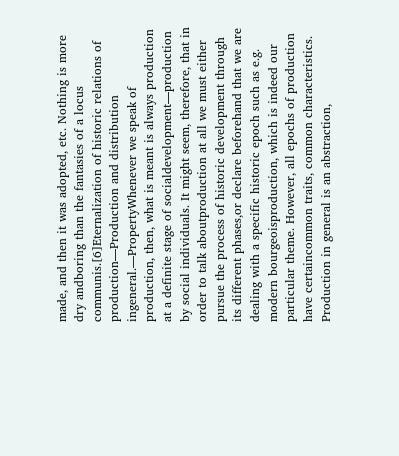made, and then it was adopted, etc. Nothing is more dry andboring than the fantasies of a locus communis.[6]Eternalization of historic relations of production—Production and distribution ingeneral.—PropertyWhenever we speak of production, then, what is meant is always production at a definite stage of socialdevelopment—production by social individuals. It might seem, therefore, that in order to talk aboutproduction at all we must either pursue the process of historic development through its different phases,or declare beforehand that we are dealing with a specific historic epoch such as e.g. modern bourgeoisproduction, which is indeed our particular theme. However, all epochs of production have certaincommon traits, common characteristics. Production in general is an abstraction,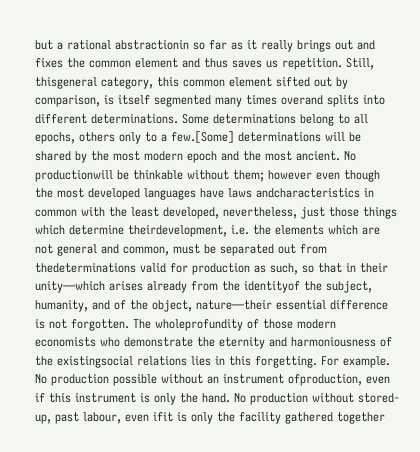but a rational abstractionin so far as it really brings out and fixes the common element and thus saves us repetition. Still, thisgeneral category, this common element sifted out by comparison, is itself segmented many times overand splits into different determinations. Some determinations belong to all epochs, others only to a few.[Some] determinations will be shared by the most modern epoch and the most ancient. No productionwill be thinkable without them; however even though the most developed languages have laws andcharacteristics in common with the least developed, nevertheless, just those things which determine theirdevelopment, i.e. the elements which are not general and common, must be separated out from thedeterminations valid for production as such, so that in their unity—which arises already from the identityof the subject, humanity, and of the object, nature—their essential difference is not forgotten. The wholeprofundity of those modern economists who demonstrate the eternity and harmoniousness of the existingsocial relations lies in this forgetting. For example. No production possible without an instrument ofproduction, even if this instrument is only the hand. No production without stored-up, past labour, even ifit is only the facility gathered together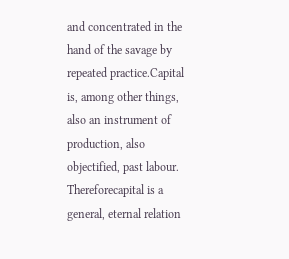and concentrated in the hand of the savage by repeated practice.Capital is, among other things, also an instrument of production, also objectified, past labour. Thereforecapital is a general, eternal relation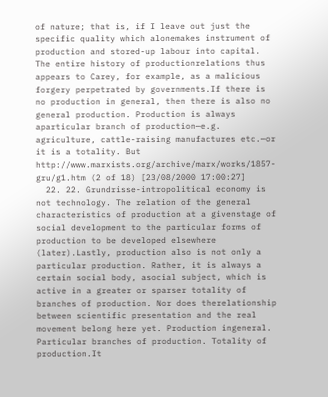of nature; that is, if I leave out just the specific quality which alonemakes instrument of production and stored-up labour into capital. The entire history of productionrelations thus appears to Carey, for example, as a malicious forgery perpetrated by governments.If there is no production in general, then there is also no general production. Production is always aparticular branch of production—e.g. agriculture, cattle-raising manufactures etc.—or it is a totality. But http://www.marxists.org/archive/marx/works/1857-gru/g1.htm (2 of 18) [23/08/2000 17:00:27]
  22. 22. Grundrisse-intropolitical economy is not technology. The relation of the general characteristics of production at a givenstage of social development to the particular forms of production to be developed elsewhere (later).Lastly, production also is not only a particular production. Rather, it is always a certain social body, asocial subject, which is active in a greater or sparser totality of branches of production. Nor does therelationship between scientific presentation and the real movement belong here yet. Production ingeneral. Particular branches of production. Totality of production.It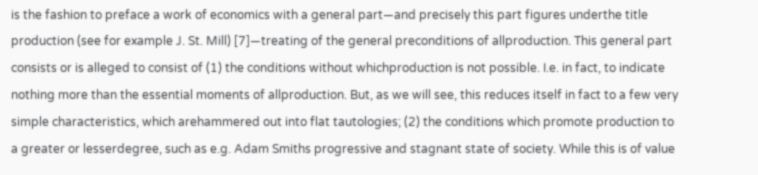is the fashion to preface a work of economics with a general part—and precisely this part figures underthe title production (see for example J. St. Mill) [7]—treating of the general preconditions of allproduction. This general part consists or is alleged to consist of (1) the conditions without whichproduction is not possible. I.e. in fact, to indicate nothing more than the essential moments of allproduction. But, as we will see, this reduces itself in fact to a few very simple characteristics, which arehammered out into flat tautologies; (2) the conditions which promote production to a greater or lesserdegree, such as e.g. Adam Smiths progressive and stagnant state of society. While this is of value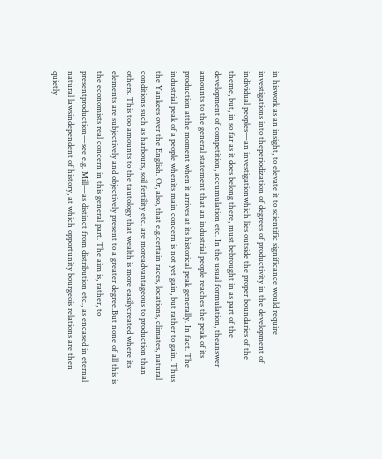in hiswork as an insight, to elevate it to scientific significance would require investigations into theperiodization of degrees of productivity in the development of individual peoples—an investigationwhich lies outside the proper boundaries of the theme, but, in so far as it does belong there, must bebrought in as part of the development of competition, accumulation etc. In the usual formulation, theanswer amounts to the general statement that an industrial people reaches the peak of its production atthe moment when it arrives at its historical peak generally. In fact. The industrial peak of a people whenits main concern is not yet gain, but rather to gain. Thus the Yankees over the English. Or, also, that e.g.certain races, locations, climates, natural conditions such as harbours, soil fertility etc. are moreadvantageous to production than others. This too amounts to the tautology that wealth is more easilycreated where its elements are subjectively and objectively present to a greater degree.But none of all this is the economists real concern in this general part. The aim is, rather, to presentproduction—see e.g. Mill—as distinct from distribution etc., as encased in eternal natural lawsindependent of history, at which opportunity bourgeois relations are then quietly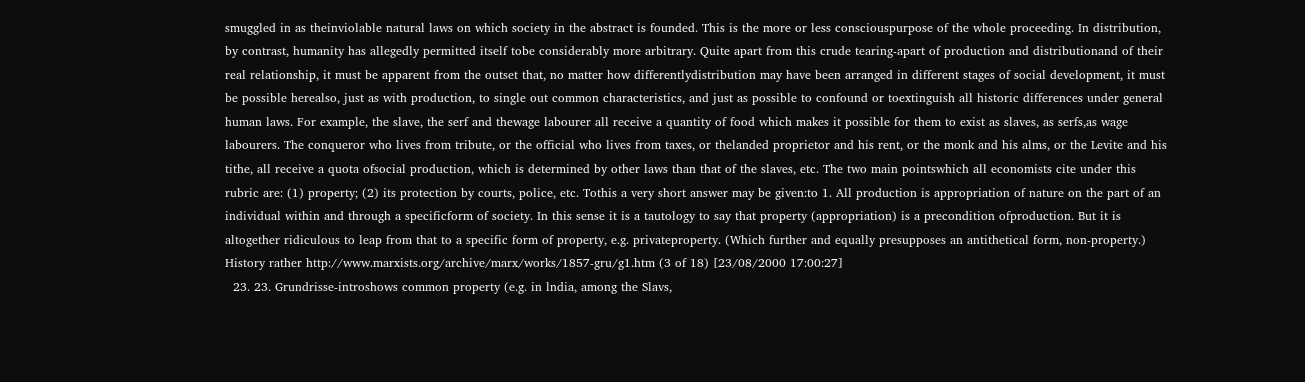smuggled in as theinviolable natural laws on which society in the abstract is founded. This is the more or less consciouspurpose of the whole proceeding. In distribution, by contrast, humanity has allegedly permitted itself tobe considerably more arbitrary. Quite apart from this crude tearing-apart of production and distributionand of their real relationship, it must be apparent from the outset that, no matter how differentlydistribution may have been arranged in different stages of social development, it must be possible herealso, just as with production, to single out common characteristics, and just as possible to confound or toextinguish all historic differences under general human laws. For example, the slave, the serf and thewage labourer all receive a quantity of food which makes it possible for them to exist as slaves, as serfs,as wage labourers. The conqueror who lives from tribute, or the official who lives from taxes, or thelanded proprietor and his rent, or the monk and his alms, or the Levite and his tithe, all receive a quota ofsocial production, which is determined by other laws than that of the slaves, etc. The two main pointswhich all economists cite under this rubric are: (1) property; (2) its protection by courts, police, etc. Tothis a very short answer may be given:to 1. All production is appropriation of nature on the part of an individual within and through a specificform of society. In this sense it is a tautology to say that property (appropriation) is a precondition ofproduction. But it is altogether ridiculous to leap from that to a specific form of property, e.g. privateproperty. (Which further and equally presupposes an antithetical form, non-property.) History rather http://www.marxists.org/archive/marx/works/1857-gru/g1.htm (3 of 18) [23/08/2000 17:00:27]
  23. 23. Grundrisse-introshows common property (e.g. in lndia, among the Slavs,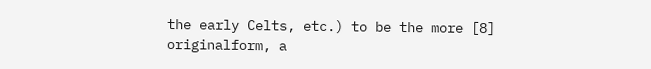the early Celts, etc.) to be the more [8] originalform, a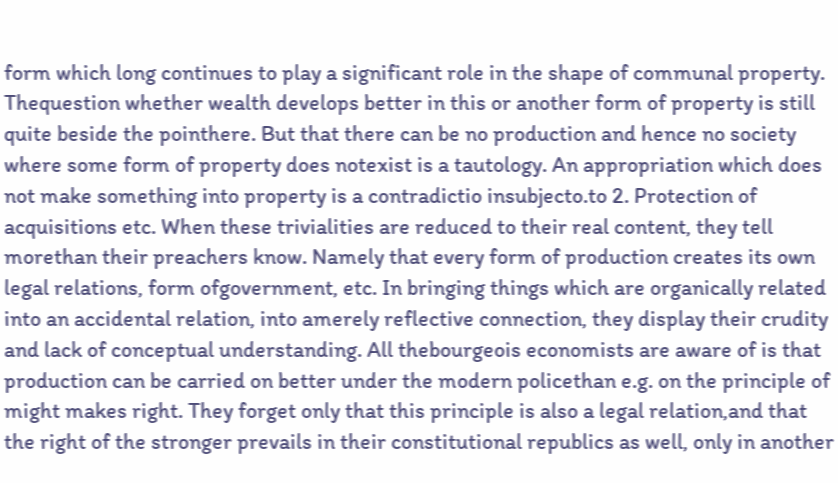form which long continues to play a significant role in the shape of communal property. Thequestion whether wealth develops better in this or another form of property is still quite beside the pointhere. But that there can be no production and hence no society where some form of property does notexist is a tautology. An appropriation which does not make something into property is a contradictio insubjecto.to 2. Protection of acquisitions etc. When these trivialities are reduced to their real content, they tell morethan their preachers know. Namely that every form of production creates its own legal relations, form ofgovernment, etc. In bringing things which are organically related into an accidental relation, into amerely reflective connection, they display their crudity and lack of conceptual understanding. All thebourgeois economists are aware of is that production can be carried on better under the modern policethan e.g. on the principle of might makes right. They forget only that this principle is also a legal relation,and that the right of the stronger prevails in their constitutional republics as well, only in another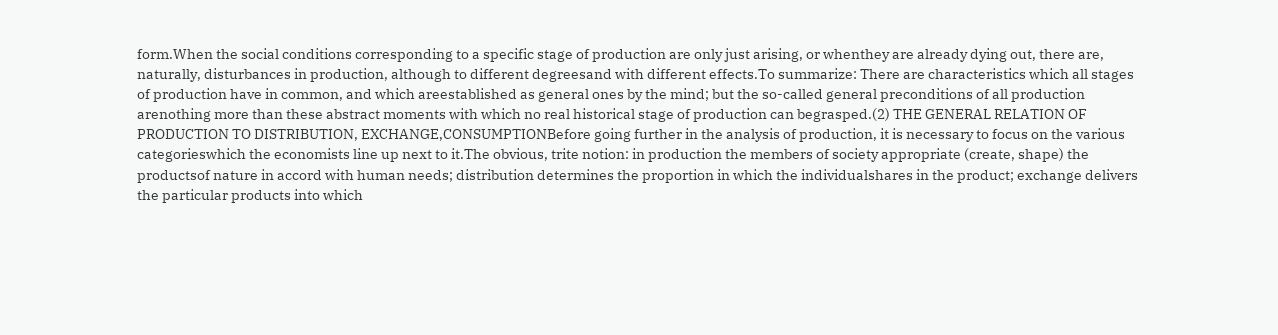form.When the social conditions corresponding to a specific stage of production are only just arising, or whenthey are already dying out, there are, naturally, disturbances in production, although to different degreesand with different effects.To summarize: There are characteristics which all stages of production have in common, and which areestablished as general ones by the mind; but the so-called general preconditions of all production arenothing more than these abstract moments with which no real historical stage of production can begrasped.(2) THE GENERAL RELATION OF PRODUCTION TO DISTRIBUTION, EXCHANGE,CONSUMPTIONBefore going further in the analysis of production, it is necessary to focus on the various categorieswhich the economists line up next to it.The obvious, trite notion: in production the members of society appropriate (create, shape) the productsof nature in accord with human needs; distribution determines the proportion in which the individualshares in the product; exchange delivers the particular products into which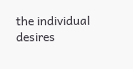the individual desires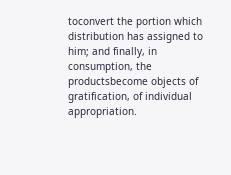toconvert the portion which distribution has assigned to him; and finally, in consumption, the productsbecome objects of gratification, of individual appropriation.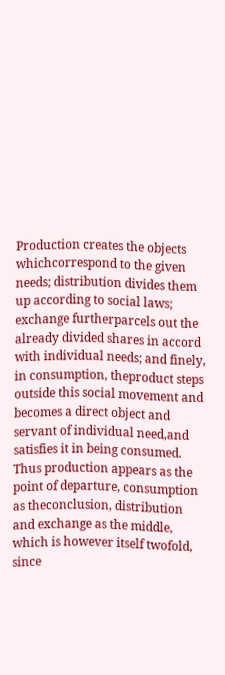Production creates the objects whichcorrespond to the given needs; distribution divides them up according to social laws; exchange furtherparcels out the already divided shares in accord with individual needs; and finely, in consumption, theproduct steps outside this social movement and becomes a direct object and servant of individual need,and satisfies it in being consumed. Thus production appears as the point of departure, consumption as theconclusion, distribution and exchange as the middle, which is however itself twofold, since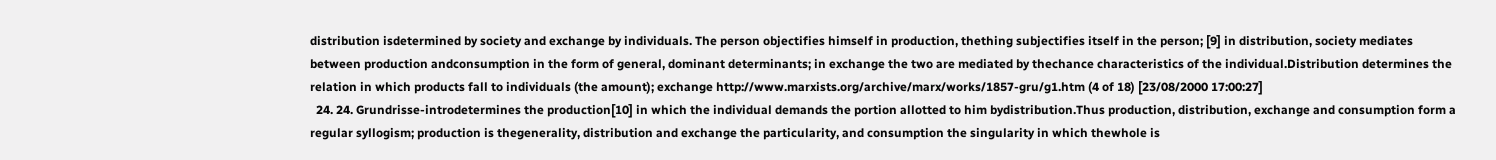distribution isdetermined by society and exchange by individuals. The person objectifies himself in production, thething subjectifies itself in the person; [9] in distribution, society mediates between production andconsumption in the form of general, dominant determinants; in exchange the two are mediated by thechance characteristics of the individual.Distribution determines the relation in which products fall to individuals (the amount); exchange http://www.marxists.org/archive/marx/works/1857-gru/g1.htm (4 of 18) [23/08/2000 17:00:27]
  24. 24. Grundrisse-introdetermines the production[10] in which the individual demands the portion allotted to him bydistribution.Thus production, distribution, exchange and consumption form a regular syllogism; production is thegenerality, distribution and exchange the particularity, and consumption the singularity in which thewhole is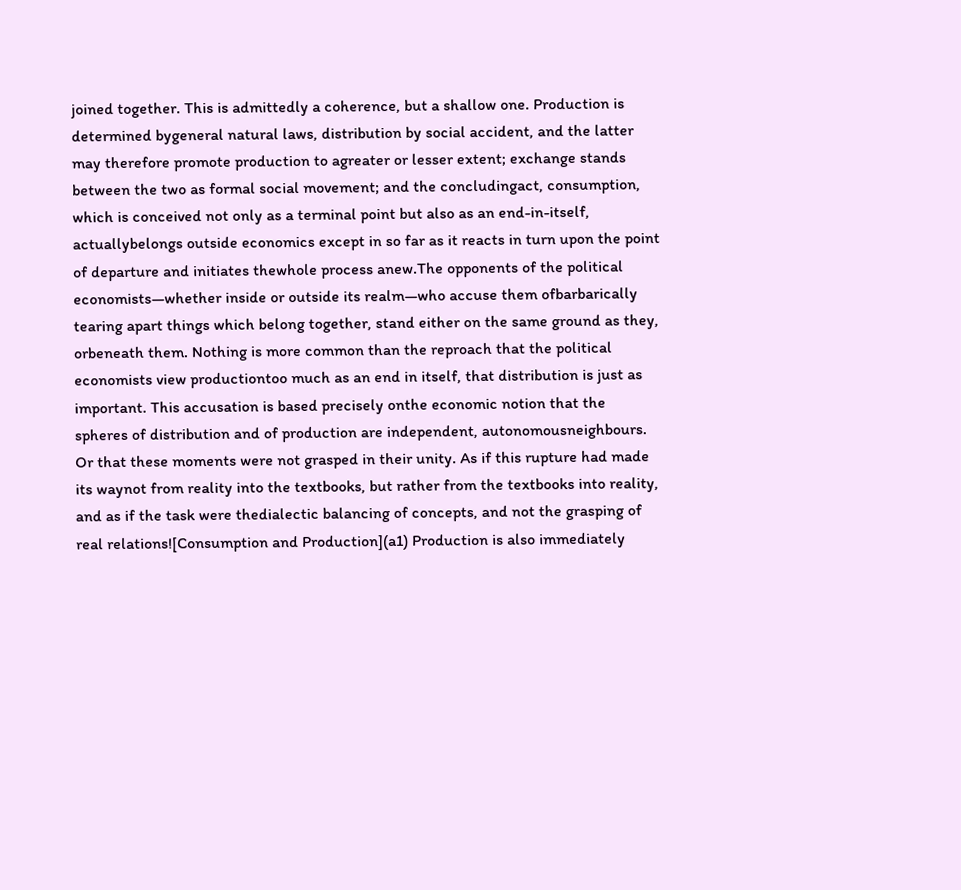joined together. This is admittedly a coherence, but a shallow one. Production is determined bygeneral natural laws, distribution by social accident, and the latter may therefore promote production to agreater or lesser extent; exchange stands between the two as formal social movement; and the concludingact, consumption, which is conceived not only as a terminal point but also as an end-in-itself, actuallybelongs outside economics except in so far as it reacts in turn upon the point of departure and initiates thewhole process anew.The opponents of the political economists—whether inside or outside its realm—who accuse them ofbarbarically tearing apart things which belong together, stand either on the same ground as they, orbeneath them. Nothing is more common than the reproach that the political economists view productiontoo much as an end in itself, that distribution is just as important. This accusation is based precisely onthe economic notion that the spheres of distribution and of production are independent, autonomousneighbours. Or that these moments were not grasped in their unity. As if this rupture had made its waynot from reality into the textbooks, but rather from the textbooks into reality, and as if the task were thedialectic balancing of concepts, and not the grasping of real relations![Consumption and Production](a1) Production is also immediately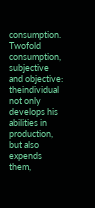consumption. Twofold consumption, subjective and objective: theindividual not only develops his abilities in production, but also expends them,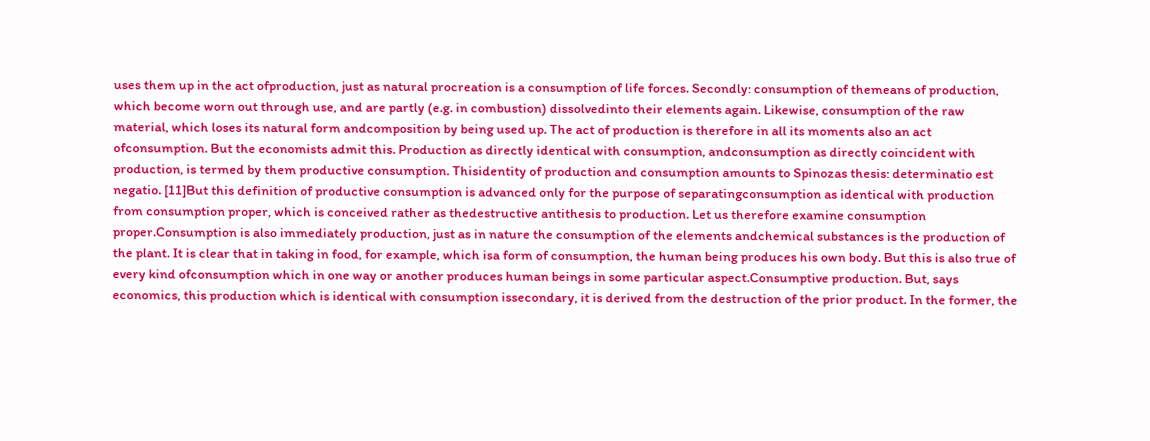uses them up in the act ofproduction, just as natural procreation is a consumption of life forces. Secondly: consumption of themeans of production, which become worn out through use, and are partly (e.g. in combustion) dissolvedinto their elements again. Likewise, consumption of the raw material, which loses its natural form andcomposition by being used up. The act of production is therefore in all its moments also an act ofconsumption. But the economists admit this. Production as directly identical with consumption, andconsumption as directly coincident with production, is termed by them productive consumption. Thisidentity of production and consumption amounts to Spinozas thesis: determinatio est negatio. [11]But this definition of productive consumption is advanced only for the purpose of separatingconsumption as identical with production from consumption proper, which is conceived rather as thedestructive antithesis to production. Let us therefore examine consumption proper.Consumption is also immediately production, just as in nature the consumption of the elements andchemical substances is the production of the plant. It is clear that in taking in food, for example, which isa form of consumption, the human being produces his own body. But this is also true of every kind ofconsumption which in one way or another produces human beings in some particular aspect.Consumptive production. But, says economics, this production which is identical with consumption issecondary, it is derived from the destruction of the prior product. In the former, the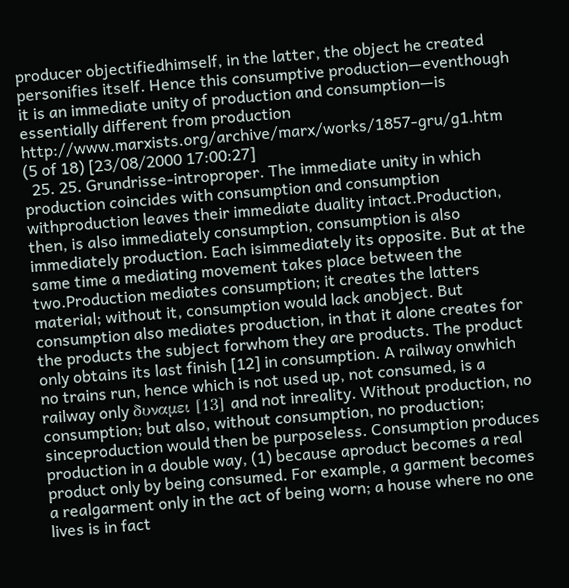producer objectifiedhimself, in the latter, the object he created personifies itself. Hence this consumptive production—eventhough it is an immediate unity of production and consumption—is essentially different from production http://www.marxists.org/archive/marx/works/1857-gru/g1.htm (5 of 18) [23/08/2000 17:00:27]
  25. 25. Grundrisse-introproper. The immediate unity in which production coincides with consumption and consumption withproduction leaves their immediate duality intact.Production, then, is also immediately consumption, consumption is also immediately production. Each isimmediately its opposite. But at the same time a mediating movement takes place between the two.Production mediates consumption; it creates the latters material; without it, consumption would lack anobject. But consumption also mediates production, in that it alone creates for the products the subject forwhom they are products. The product only obtains its last finish [12] in consumption. A railway onwhich no trains run, hence which is not used up, not consumed, is a railway only δυναµει [13] and not inreality. Without production, no consumption; but also, without consumption, no production; sinceproduction would then be purposeless. Consumption produces production in a double way, (1) because aproduct becomes a real product only by being consumed. For example, a garment becomes a realgarment only in the act of being worn; a house where no one lives is in fact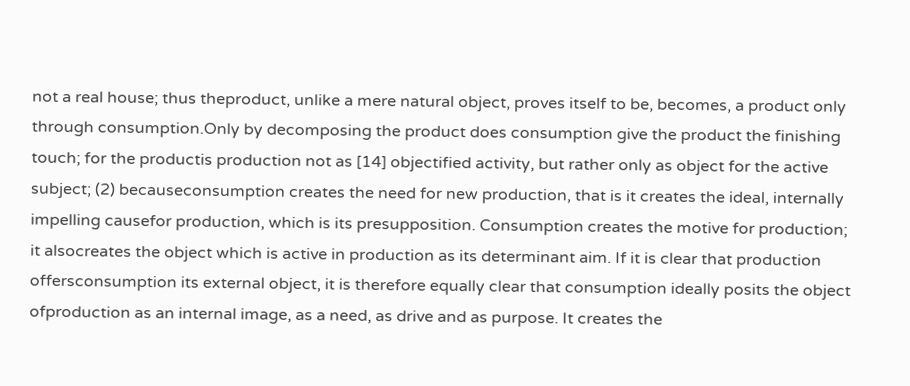not a real house; thus theproduct, unlike a mere natural object, proves itself to be, becomes, a product only through consumption.Only by decomposing the product does consumption give the product the finishing touch; for the productis production not as [14] objectified activity, but rather only as object for the active subject; (2) becauseconsumption creates the need for new production, that is it creates the ideal, internally impelling causefor production, which is its presupposition. Consumption creates the motive for production; it alsocreates the object which is active in production as its determinant aim. If it is clear that production offersconsumption its external object, it is therefore equally clear that consumption ideally posits the object ofproduction as an internal image, as a need, as drive and as purpose. It creates the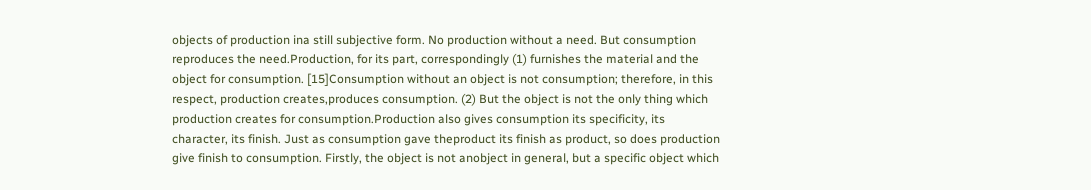objects of production ina still subjective form. No production without a need. But consumption reproduces the need.Production, for its part, correspondingly (1) furnishes the material and the object for consumption. [15]Consumption without an object is not consumption; therefore, in this respect, production creates,produces consumption. (2) But the object is not the only thing which production creates for consumption.Production also gives consumption its specificity, its character, its finish. Just as consumption gave theproduct its finish as product, so does production give finish to consumption. Firstly, the object is not anobject in general, but a specific object which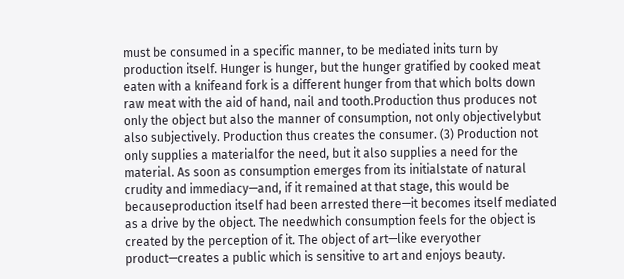must be consumed in a specific manner, to be mediated inits turn by production itself. Hunger is hunger, but the hunger gratified by cooked meat eaten with a knifeand fork is a different hunger from that which bolts down raw meat with the aid of hand, nail and tooth.Production thus produces not only the object but also the manner of consumption, not only objectivelybut also subjectively. Production thus creates the consumer. (3) Production not only supplies a materialfor the need, but it also supplies a need for the material. As soon as consumption emerges from its initialstate of natural crudity and immediacy—and, if it remained at that stage, this would be becauseproduction itself had been arrested there—it becomes itself mediated as a drive by the object. The needwhich consumption feels for the object is created by the perception of it. The object of art—like everyother product—creates a public which is sensitive to art and enjoys beauty.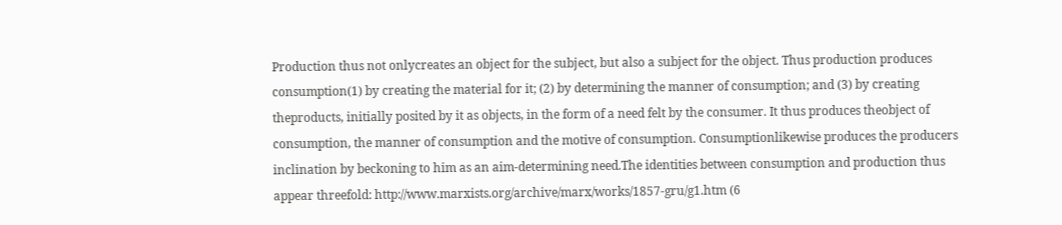Production thus not onlycreates an object for the subject, but also a subject for the object. Thus production produces consumption(1) by creating the material for it; (2) by determining the manner of consumption; and (3) by creating theproducts, initially posited by it as objects, in the form of a need felt by the consumer. It thus produces theobject of consumption, the manner of consumption and the motive of consumption. Consumptionlikewise produces the producers inclination by beckoning to him as an aim-determining need.The identities between consumption and production thus appear threefold: http://www.marxists.org/archive/marx/works/1857-gru/g1.htm (6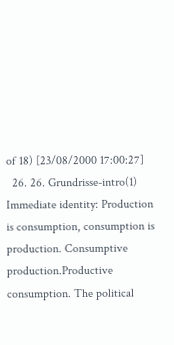of 18) [23/08/2000 17:00:27]
  26. 26. Grundrisse-intro(1) Immediate identity: Production is consumption, consumption is production. Consumptive production.Productive consumption. The political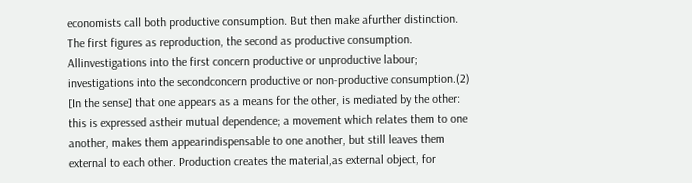economists call both productive consumption. But then make afurther distinction. The first figures as reproduction, the second as productive consumption. Allinvestigations into the first concern productive or unproductive labour; investigations into the secondconcern productive or non-productive consumption.(2) [In the sense] that one appears as a means for the other, is mediated by the other: this is expressed astheir mutual dependence; a movement which relates them to one another, makes them appearindispensable to one another, but still leaves them external to each other. Production creates the material,as external object, for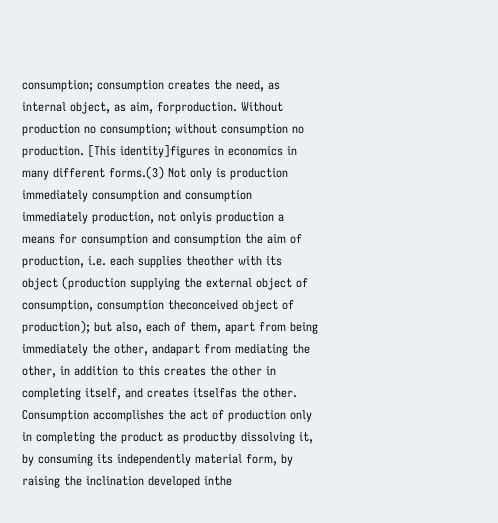consumption; consumption creates the need, as internal object, as aim, forproduction. Without production no consumption; without consumption no production. [This identity]figures in economics in many different forms.(3) Not only is production immediately consumption and consumption immediately production, not onlyis production a means for consumption and consumption the aim of production, i.e. each supplies theother with its object (production supplying the external object of consumption, consumption theconceived object of production); but also, each of them, apart from being immediately the other, andapart from mediating the other, in addition to this creates the other in completing itself, and creates itselfas the other. Consumption accomplishes the act of production only in completing the product as productby dissolving it, by consuming its independently material form, by raising the inclination developed inthe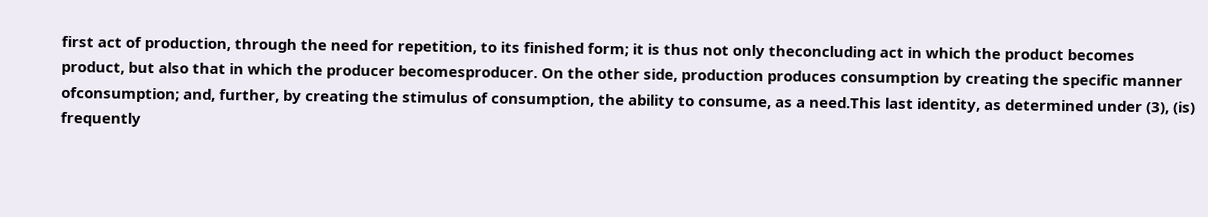first act of production, through the need for repetition, to its finished form; it is thus not only theconcluding act in which the product becomes product, but also that in which the producer becomesproducer. On the other side, production produces consumption by creating the specific manner ofconsumption; and, further, by creating the stimulus of consumption, the ability to consume, as a need.This last identity, as determined under (3), (is) frequently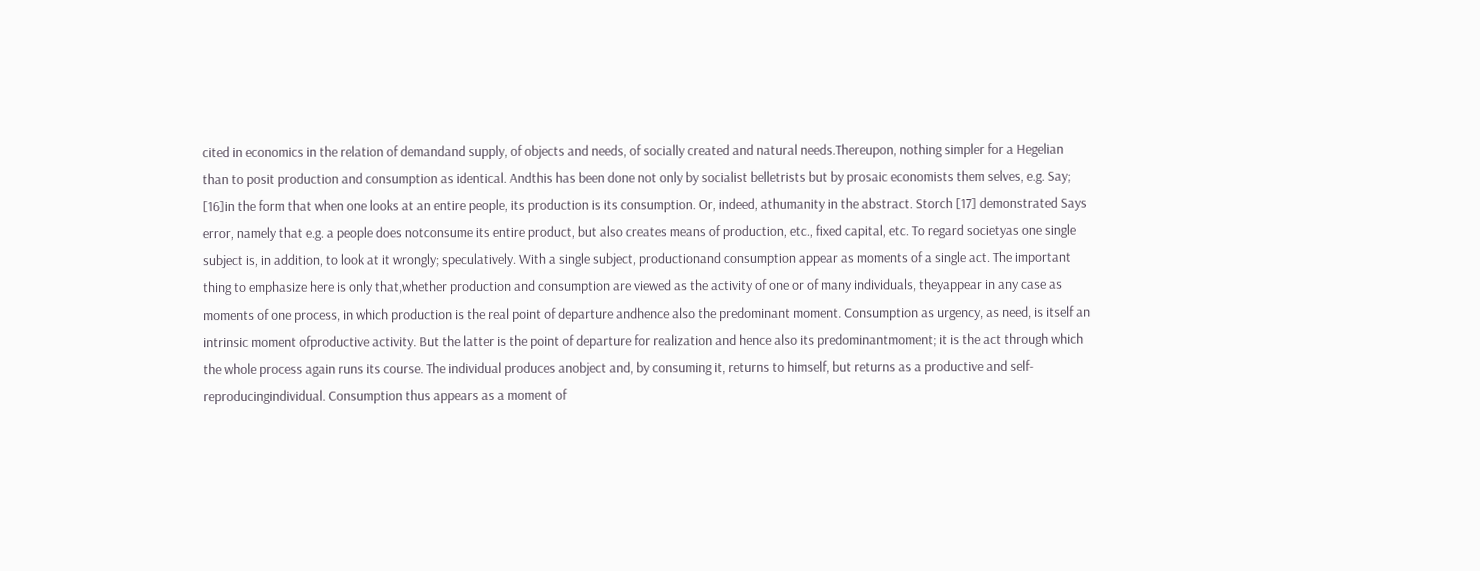cited in economics in the relation of demandand supply, of objects and needs, of socially created and natural needs.Thereupon, nothing simpler for a Hegelian than to posit production and consumption as identical. Andthis has been done not only by socialist belletrists but by prosaic economists them selves, e.g. Say; [16]in the form that when one looks at an entire people, its production is its consumption. Or, indeed, athumanity in the abstract. Storch [17] demonstrated Says error, namely that e.g. a people does notconsume its entire product, but also creates means of production, etc., fixed capital, etc. To regard societyas one single subject is, in addition, to look at it wrongly; speculatively. With a single subject, productionand consumption appear as moments of a single act. The important thing to emphasize here is only that,whether production and consumption are viewed as the activity of one or of many individuals, theyappear in any case as moments of one process, in which production is the real point of departure andhence also the predominant moment. Consumption as urgency, as need, is itself an intrinsic moment ofproductive activity. But the latter is the point of departure for realization and hence also its predominantmoment; it is the act through which the whole process again runs its course. The individual produces anobject and, by consuming it, returns to himself, but returns as a productive and self-reproducingindividual. Consumption thus appears as a moment of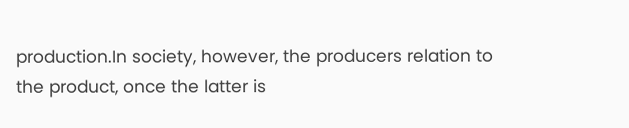production.In society, however, the producers relation to the product, once the latter is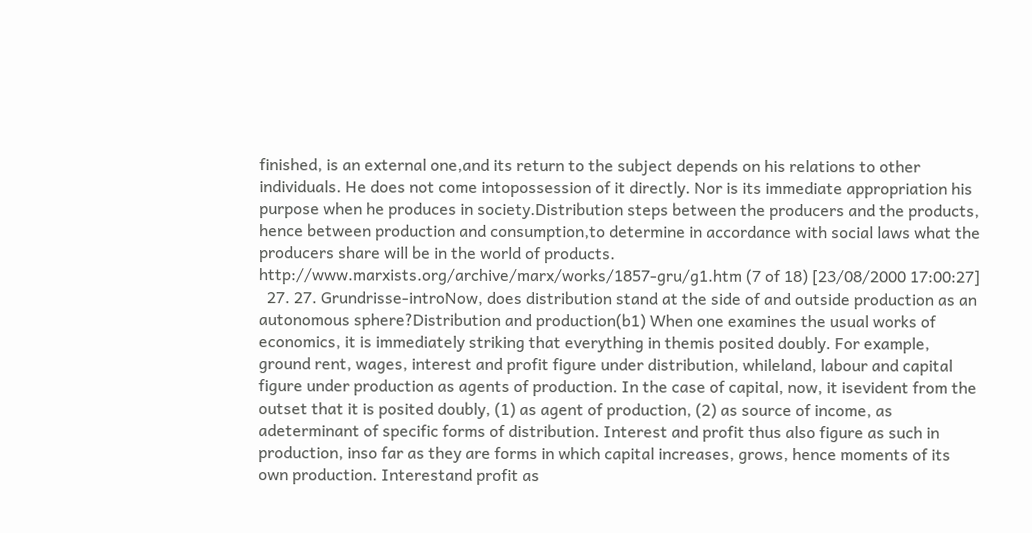finished, is an external one,and its return to the subject depends on his relations to other individuals. He does not come intopossession of it directly. Nor is its immediate appropriation his purpose when he produces in society.Distribution steps between the producers and the products, hence between production and consumption,to determine in accordance with social laws what the producers share will be in the world of products. http://www.marxists.org/archive/marx/works/1857-gru/g1.htm (7 of 18) [23/08/2000 17:00:27]
  27. 27. Grundrisse-introNow, does distribution stand at the side of and outside production as an autonomous sphere?Distribution and production(b1) When one examines the usual works of economics, it is immediately striking that everything in themis posited doubly. For example, ground rent, wages, interest and profit figure under distribution, whileland, labour and capital figure under production as agents of production. In the case of capital, now, it isevident from the outset that it is posited doubly, (1) as agent of production, (2) as source of income, as adeterminant of specific forms of distribution. Interest and profit thus also figure as such in production, inso far as they are forms in which capital increases, grows, hence moments of its own production. Interestand profit as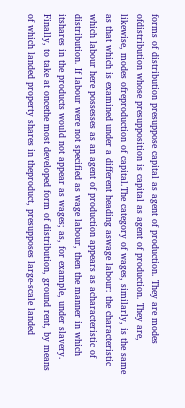forms of distribution presuppose capital as agent of production. They are modes ofdistribution whose presupposition is capital as agent of production. They are, likewise, modes ofreproduction of capital.The category of wages, similarly, is the same as that which is examined under a different heading aswage labour: the characteristic which labour here possesses as an agent of production appears as acharacteristic of distribution. If labour were not specified as wage labour, then the manner in which itshares in the products would not appear as wages; as, for example, under slavery. Finally, to take at oncethe most developed form of distribution, ground rent, by means of which landed property shares in theproduct, presupposes large-scale landed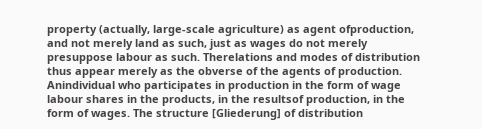property (actually, large-scale agriculture) as agent ofproduction, and not merely land as such, just as wages do not merely presuppose labour as such. Therelations and modes of distribution thus appear merely as the obverse of the agents of production. Anindividual who participates in production in the form of wage labour shares in the products, in the resultsof production, in the form of wages. The structure [Gliederung] of distribution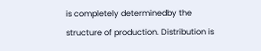is completely determinedby the structure of production. Distribution is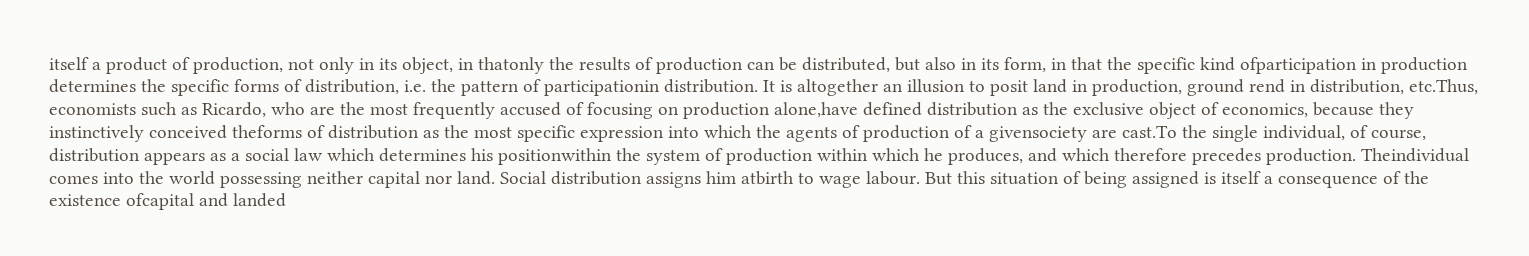itself a product of production, not only in its object, in thatonly the results of production can be distributed, but also in its form, in that the specific kind ofparticipation in production determines the specific forms of distribution, i.e. the pattern of participationin distribution. It is altogether an illusion to posit land in production, ground rend in distribution, etc.Thus, economists such as Ricardo, who are the most frequently accused of focusing on production alone,have defined distribution as the exclusive object of economics, because they instinctively conceived theforms of distribution as the most specific expression into which the agents of production of a givensociety are cast.To the single individual, of course, distribution appears as a social law which determines his positionwithin the system of production within which he produces, and which therefore precedes production. Theindividual comes into the world possessing neither capital nor land. Social distribution assigns him atbirth to wage labour. But this situation of being assigned is itself a consequence of the existence ofcapital and landed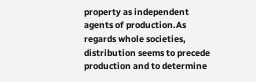property as independent agents of production.As regards whole societies, distribution seems to precede production and to determine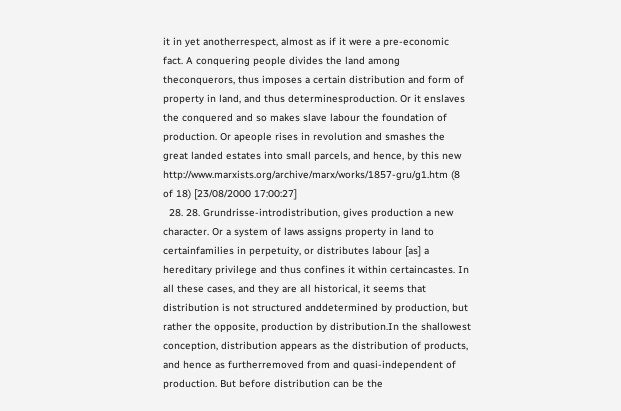it in yet anotherrespect, almost as if it were a pre-economic fact. A conquering people divides the land among theconquerors, thus imposes a certain distribution and form of property in land, and thus determinesproduction. Or it enslaves the conquered and so makes slave labour the foundation of production. Or apeople rises in revolution and smashes the great landed estates into small parcels, and hence, by this new http://www.marxists.org/archive/marx/works/1857-gru/g1.htm (8 of 18) [23/08/2000 17:00:27]
  28. 28. Grundrisse-introdistribution, gives production a new character. Or a system of laws assigns property in land to certainfamilies in perpetuity, or distributes labour [as] a hereditary privilege and thus confines it within certaincastes. In all these cases, and they are all historical, it seems that distribution is not structured anddetermined by production, but rather the opposite, production by distribution.In the shallowest conception, distribution appears as the distribution of products, and hence as furtherremoved from and quasi-independent of production. But before distribution can be the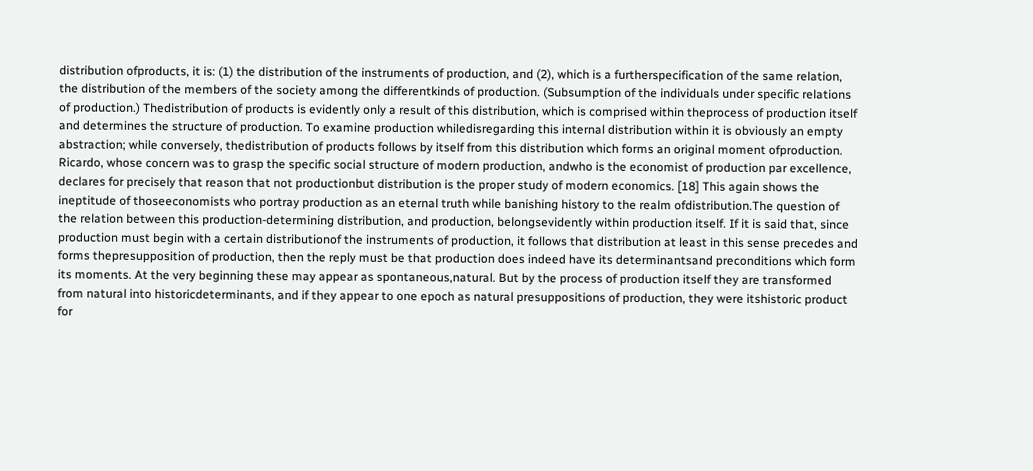distribution ofproducts, it is: (1) the distribution of the instruments of production, and (2), which is a furtherspecification of the same relation, the distribution of the members of the society among the differentkinds of production. (Subsumption of the individuals under specific relations of production.) Thedistribution of products is evidently only a result of this distribution, which is comprised within theprocess of production itself and determines the structure of production. To examine production whiledisregarding this internal distribution within it is obviously an empty abstraction; while conversely, thedistribution of products follows by itself from this distribution which forms an original moment ofproduction. Ricardo, whose concern was to grasp the specific social structure of modern production, andwho is the economist of production par excellence, declares for precisely that reason that not productionbut distribution is the proper study of modern economics. [18] This again shows the ineptitude of thoseeconomists who portray production as an eternal truth while banishing history to the realm ofdistribution.The question of the relation between this production-determining distribution, and production, belongsevidently within production itself. If it is said that, since production must begin with a certain distributionof the instruments of production, it follows that distribution at least in this sense precedes and forms thepresupposition of production, then the reply must be that production does indeed have its determinantsand preconditions which form its moments. At the very beginning these may appear as spontaneous,natural. But by the process of production itself they are transformed from natural into historicdeterminants, and if they appear to one epoch as natural presuppositions of production, they were itshistoric product for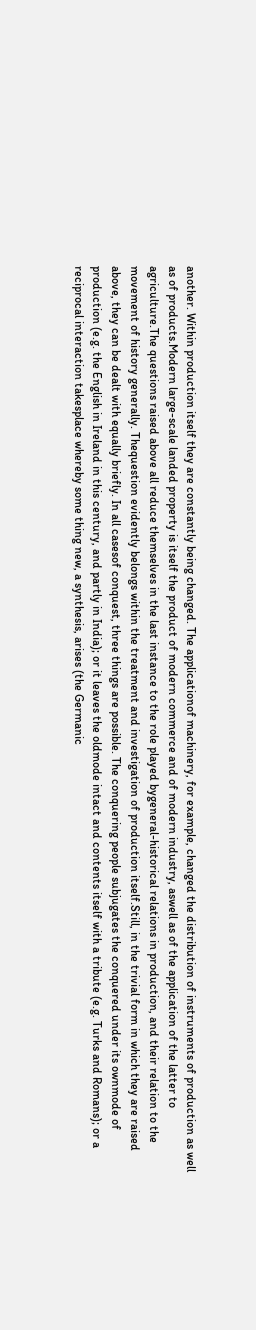another. Within production itself they are constantly being changed. The applicationof machinery, for example, changed the distribution of instruments of production as well as of products.Modern large-scale landed property is itself the product of modern commerce and of modern industry, aswell as of the application of the latter to agriculture.The questions raised above all reduce themselves in the last instance to the role played bygeneral-historical relations in production, and their relation to the movement of history generally. Thequestion evidently belongs within the treatment and investigation of production itself.Still, in the trivial form in which they are raised above, they can be dealt with equally briefly. In all casesof conquest, three things are possible. The conquering people subjugates the conquered under its ownmode of production (e.g. the English in Ireland in this century, and partly in India); or it leaves the oldmode intact and contents itself with a tribute (e.g. Turks and Romans); or a reciprocal interaction takesplace whereby some thing new, a synthesis, arises (the Germanic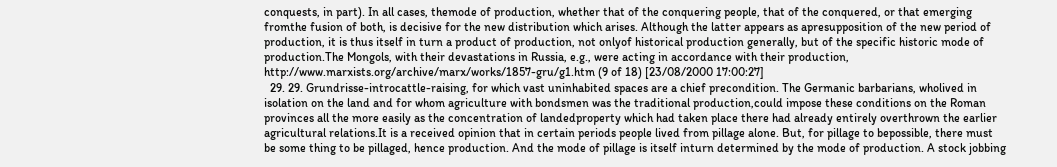conquests, in part). In all cases, themode of production, whether that of the conquering people, that of the conquered, or that emerging fromthe fusion of both, is decisive for the new distribution which arises. Although the latter appears as apresupposition of the new period of production, it is thus itself in turn a product of production, not onlyof historical production generally, but of the specific historic mode of production.The Mongols, with their devastations in Russia, e.g., were acting in accordance with their production, http://www.marxists.org/archive/marx/works/1857-gru/g1.htm (9 of 18) [23/08/2000 17:00:27]
  29. 29. Grundrisse-introcattle-raising, for which vast uninhabited spaces are a chief precondition. The Germanic barbarians, wholived in isolation on the land and for whom agriculture with bondsmen was the traditional production,could impose these conditions on the Roman provinces all the more easily as the concentration of landedproperty which had taken place there had already entirely overthrown the earlier agricultural relations.It is a received opinion that in certain periods people lived from pillage alone. But, for pillage to bepossible, there must be some thing to be pillaged, hence production. And the mode of pillage is itself inturn determined by the mode of production. A stock jobbing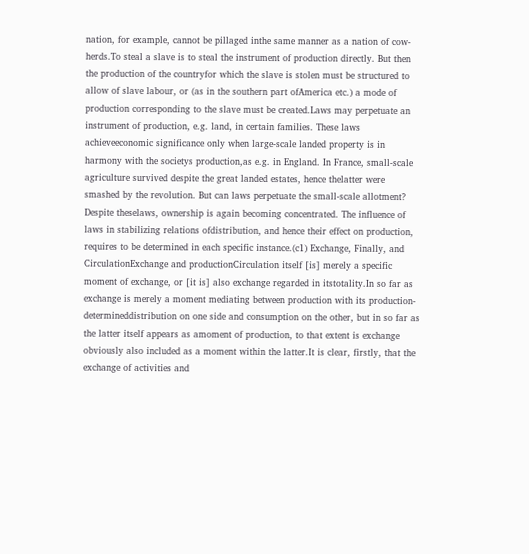nation, for example, cannot be pillaged inthe same manner as a nation of cow-herds.To steal a slave is to steal the instrument of production directly. But then the production of the countryfor which the slave is stolen must be structured to allow of slave labour, or (as in the southern part ofAmerica etc.) a mode of production corresponding to the slave must be created.Laws may perpetuate an instrument of production, e.g. land, in certain families. These laws achieveeconomic significance only when large-scale landed property is in harmony with the societys production,as e.g. in England. In France, small-scale agriculture survived despite the great landed estates, hence thelatter were smashed by the revolution. But can laws perpetuate the small-scale allotment? Despite theselaws, ownership is again becoming concentrated. The influence of laws in stabilizing relations ofdistribution, and hence their effect on production, requires to be determined in each specific instance.(c1) Exchange, Finally, and CirculationExchange and productionCirculation itself [is] merely a specific moment of exchange, or [it is] also exchange regarded in itstotality.In so far as exchange is merely a moment mediating between production with its production-determineddistribution on one side and consumption on the other, but in so far as the latter itself appears as amoment of production, to that extent is exchange obviously also included as a moment within the latter.It is clear, firstly, that the exchange of activities and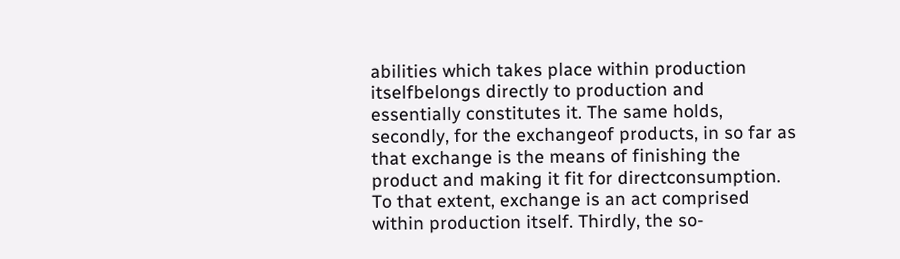abilities which takes place within production itselfbelongs directly to production and essentially constitutes it. The same holds, secondly, for the exchangeof products, in so far as that exchange is the means of finishing the product and making it fit for directconsumption. To that extent, exchange is an act comprised within production itself. Thirdly, the so-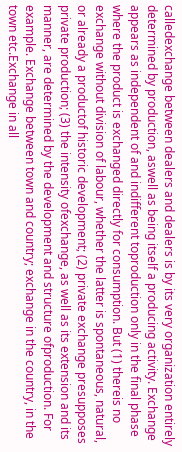calledexchange between dealers and dealers is by its very organization entirely determined by production, aswell as being itself a producing activity. Exchange appears as independent of and indifferent toproduction only in the final phase where the product is exchanged directly for consumption. But (1) thereis no exchange without division of labour, whether the latter is spontaneous, natural, or already a productof historic development; (2) private exchange presupposes private production; (3) the intensity ofexchange, as well as its extension and its manner, are determined by the development and structure ofproduction. For example. Exchange between town and country; exchange in the country, in the town etc.Exchange in all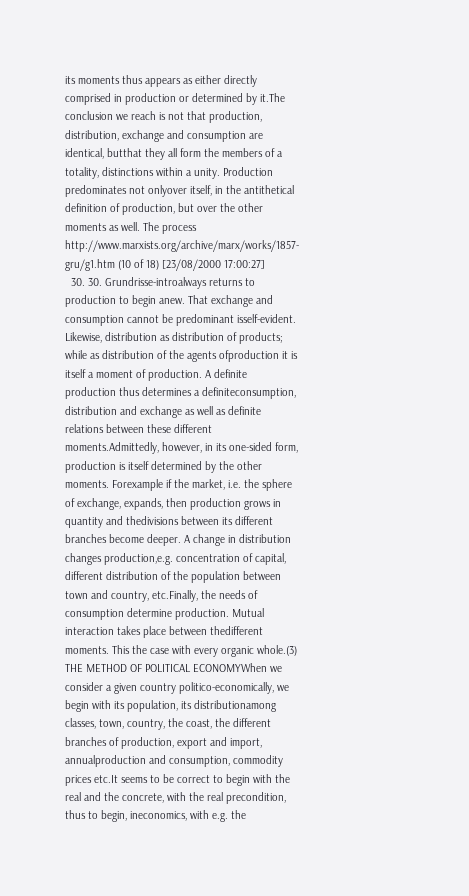its moments thus appears as either directly comprised in production or determined by it.The conclusion we reach is not that production, distribution, exchange and consumption are identical, butthat they all form the members of a totality, distinctions within a unity. Production predominates not onlyover itself, in the antithetical definition of production, but over the other moments as well. The process http://www.marxists.org/archive/marx/works/1857-gru/g1.htm (10 of 18) [23/08/2000 17:00:27]
  30. 30. Grundrisse-introalways returns to production to begin anew. That exchange and consumption cannot be predominant isself-evident. Likewise, distribution as distribution of products; while as distribution of the agents ofproduction it is itself a moment of production. A definite production thus determines a definiteconsumption, distribution and exchange as well as definite relations between these different moments.Admittedly, however, in its one-sided form, production is itself determined by the other moments. Forexample if the market, i.e. the sphere of exchange, expands, then production grows in quantity and thedivisions between its different branches become deeper. A change in distribution changes production,e.g. concentration of capital, different distribution of the population between town and country, etc.Finally, the needs of consumption determine production. Mutual interaction takes place between thedifferent moments. This the case with every organic whole.(3) THE METHOD OF POLITICAL ECONOMYWhen we consider a given country politico-economically, we begin with its population, its distributionamong classes, town, country, the coast, the different branches of production, export and import, annualproduction and consumption, commodity prices etc.It seems to be correct to begin with the real and the concrete, with the real precondition, thus to begin, ineconomics, with e.g. the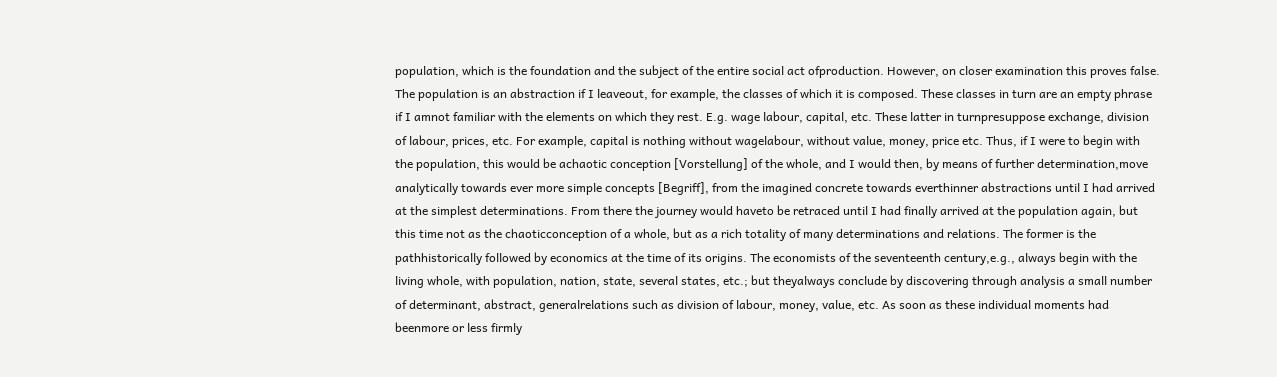population, which is the foundation and the subject of the entire social act ofproduction. However, on closer examination this proves false. The population is an abstraction if I leaveout, for example, the classes of which it is composed. These classes in turn are an empty phrase if I amnot familiar with the elements on which they rest. E.g. wage labour, capital, etc. These latter in turnpresuppose exchange, division of labour, prices, etc. For example, capital is nothing without wagelabour, without value, money, price etc. Thus, if I were to begin with the population, this would be achaotic conception [Vorstellung] of the whole, and I would then, by means of further determination,move analytically towards ever more simple concepts [Begriff], from the imagined concrete towards everthinner abstractions until I had arrived at the simplest determinations. From there the journey would haveto be retraced until I had finally arrived at the population again, but this time not as the chaoticconception of a whole, but as a rich totality of many determinations and relations. The former is the pathhistorically followed by economics at the time of its origins. The economists of the seventeenth century,e.g., always begin with the living whole, with population, nation, state, several states, etc.; but theyalways conclude by discovering through analysis a small number of determinant, abstract, generalrelations such as division of labour, money, value, etc. As soon as these individual moments had beenmore or less firmly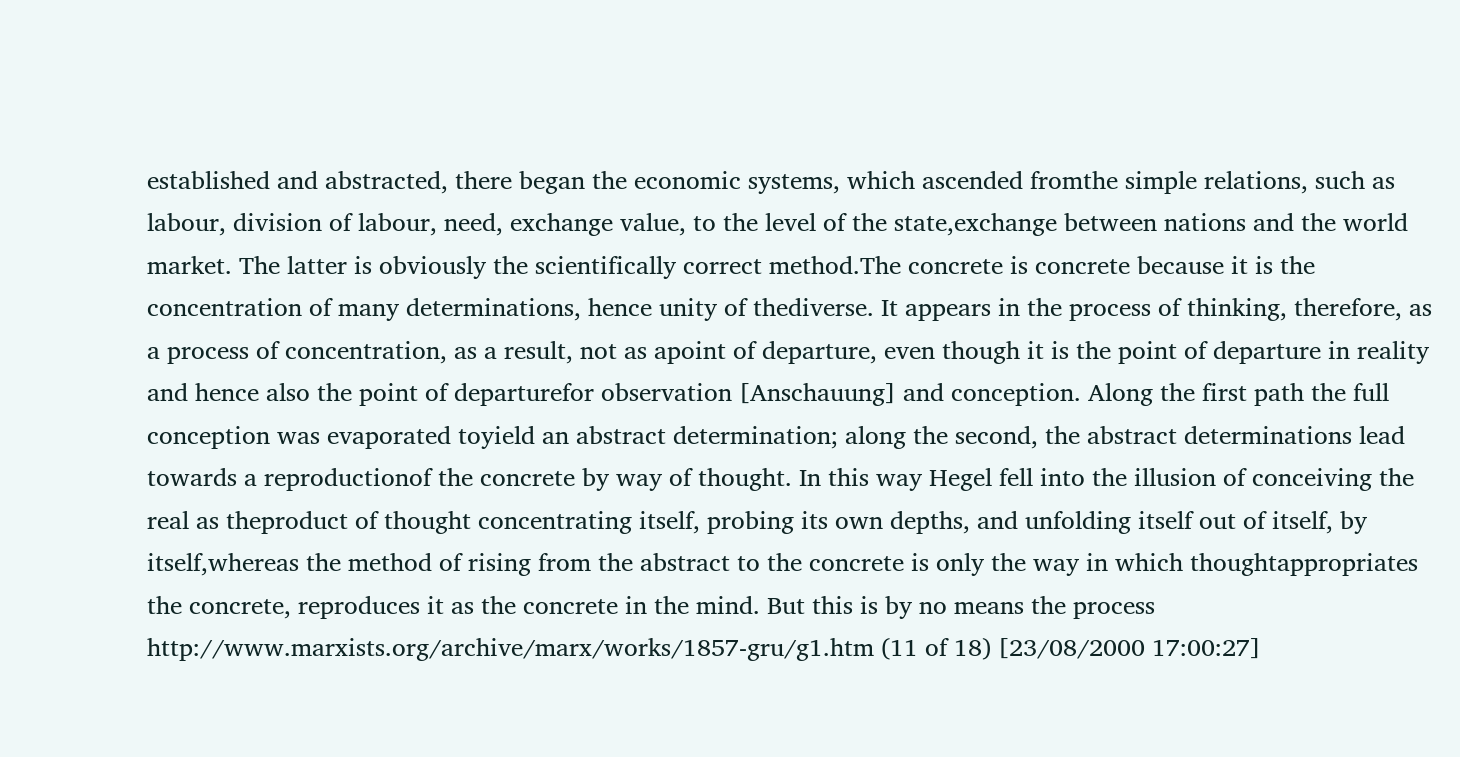established and abstracted, there began the economic systems, which ascended fromthe simple relations, such as labour, division of labour, need, exchange value, to the level of the state,exchange between nations and the world market. The latter is obviously the scientifically correct method.The concrete is concrete because it is the concentration of many determinations, hence unity of thediverse. It appears in the process of thinking, therefore, as a process of concentration, as a result, not as apoint of departure, even though it is the point of departure in reality and hence also the point of departurefor observation [Anschauung] and conception. Along the first path the full conception was evaporated toyield an abstract determination; along the second, the abstract determinations lead towards a reproductionof the concrete by way of thought. In this way Hegel fell into the illusion of conceiving the real as theproduct of thought concentrating itself, probing its own depths, and unfolding itself out of itself, by itself,whereas the method of rising from the abstract to the concrete is only the way in which thoughtappropriates the concrete, reproduces it as the concrete in the mind. But this is by no means the process http://www.marxists.org/archive/marx/works/1857-gru/g1.htm (11 of 18) [23/08/2000 17:00:27]